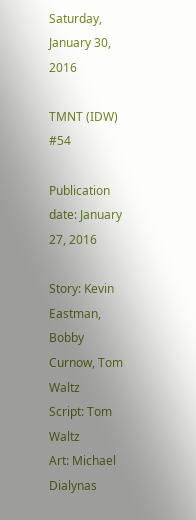Saturday, January 30, 2016

TMNT (IDW) #54

Publication date: January 27, 2016

Story: Kevin Eastman, Bobby Curnow, Tom Waltz
Script: Tom Waltz
Art: Michael Dialynas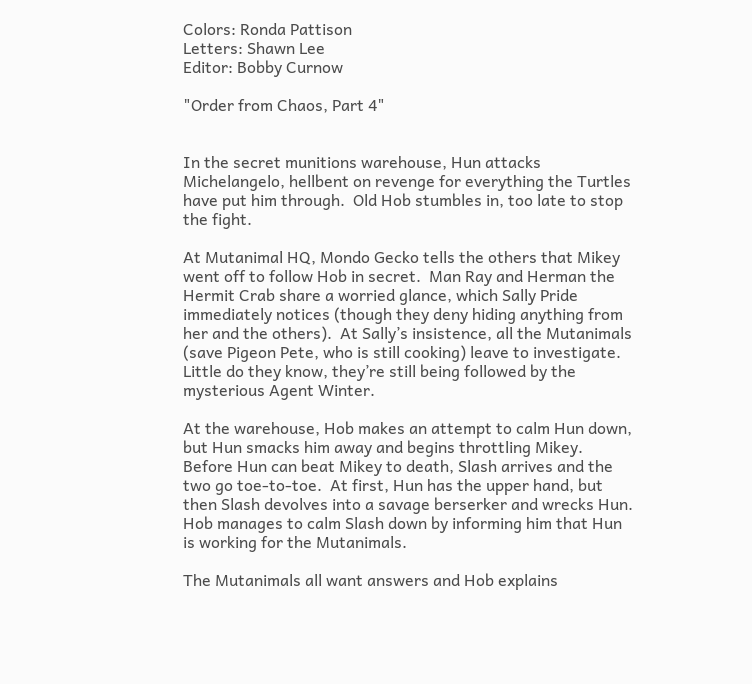Colors: Ronda Pattison
Letters: Shawn Lee
Editor: Bobby Curnow

"Order from Chaos, Part 4"


In the secret munitions warehouse, Hun attacks Michelangelo, hellbent on revenge for everything the Turtles have put him through.  Old Hob stumbles in, too late to stop the fight.

At Mutanimal HQ, Mondo Gecko tells the others that Mikey went off to follow Hob in secret.  Man Ray and Herman the Hermit Crab share a worried glance, which Sally Pride immediately notices (though they deny hiding anything from her and the others).  At Sally’s insistence, all the Mutanimals (save Pigeon Pete, who is still cooking) leave to investigate.  Little do they know, they’re still being followed by the mysterious Agent Winter.

At the warehouse, Hob makes an attempt to calm Hun down, but Hun smacks him away and begins throttling Mikey.  Before Hun can beat Mikey to death, Slash arrives and the two go toe-to-toe.  At first, Hun has the upper hand, but then Slash devolves into a savage berserker and wrecks Hun.  Hob manages to calm Slash down by informing him that Hun is working for the Mutanimals.

The Mutanimals all want answers and Hob explains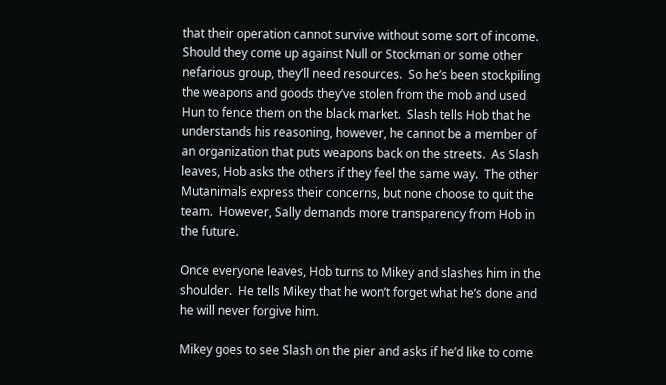that their operation cannot survive without some sort of income.  Should they come up against Null or Stockman or some other nefarious group, they’ll need resources.  So he’s been stockpiling the weapons and goods they’ve stolen from the mob and used Hun to fence them on the black market.  Slash tells Hob that he understands his reasoning, however, he cannot be a member of an organization that puts weapons back on the streets.  As Slash leaves, Hob asks the others if they feel the same way.  The other Mutanimals express their concerns, but none choose to quit the team.  However, Sally demands more transparency from Hob in the future.

Once everyone leaves, Hob turns to Mikey and slashes him in the shoulder.  He tells Mikey that he won’t forget what he’s done and he will never forgive him.

Mikey goes to see Slash on the pier and asks if he’d like to come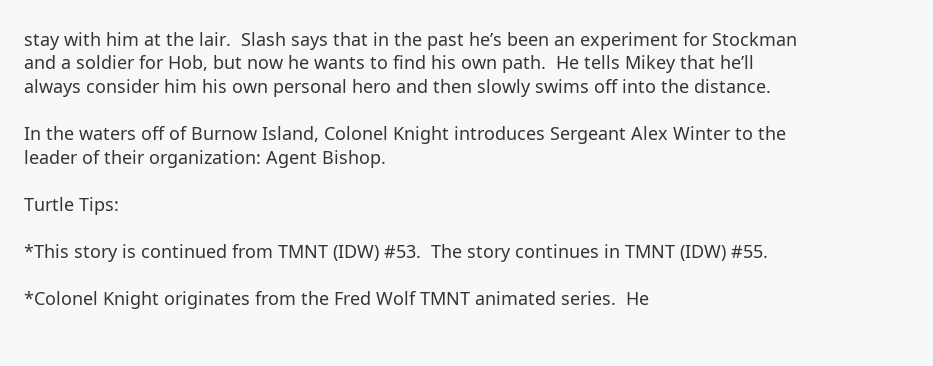stay with him at the lair.  Slash says that in the past he’s been an experiment for Stockman and a soldier for Hob, but now he wants to find his own path.  He tells Mikey that he’ll always consider him his own personal hero and then slowly swims off into the distance.

In the waters off of Burnow Island, Colonel Knight introduces Sergeant Alex Winter to the leader of their organization: Agent Bishop.

Turtle Tips:

*This story is continued from TMNT (IDW) #53.  The story continues in TMNT (IDW) #55.

*Colonel Knight originates from the Fred Wolf TMNT animated series.  He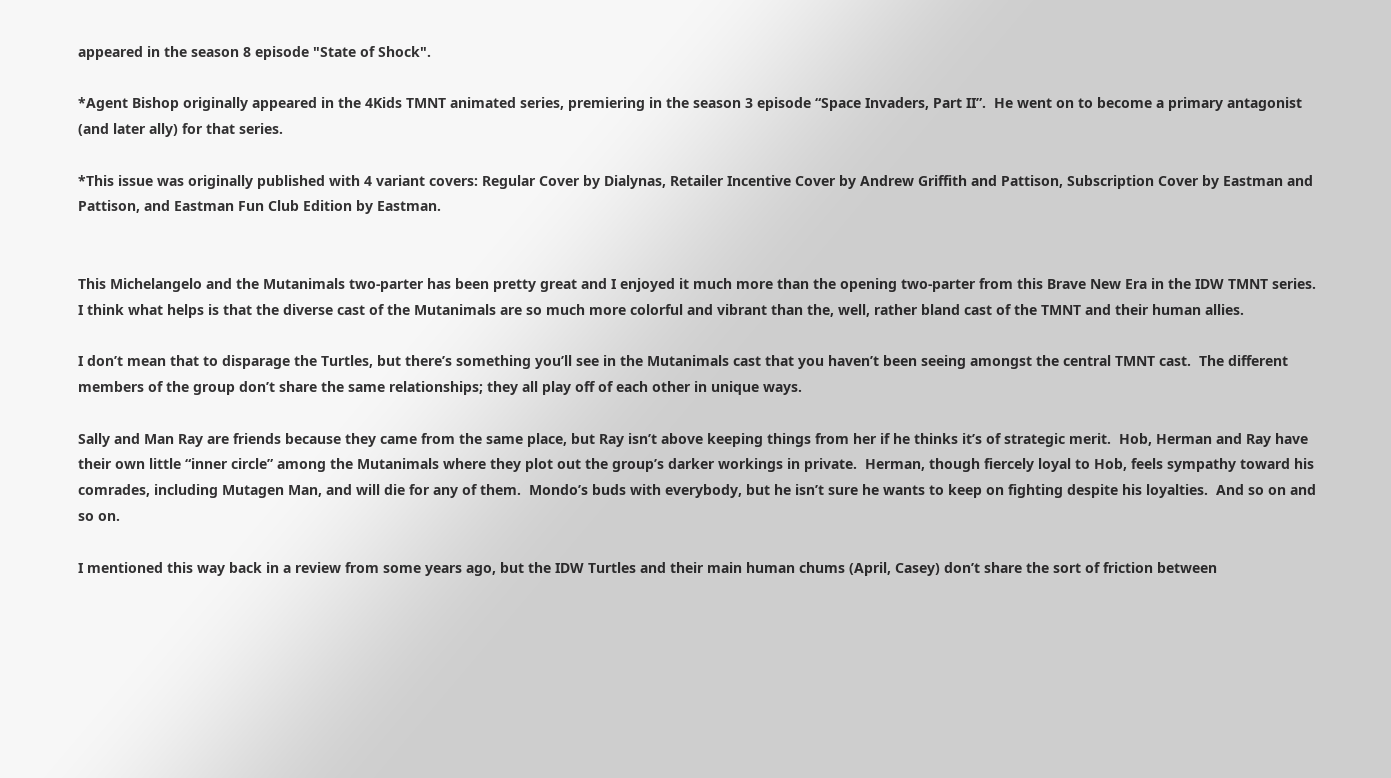appeared in the season 8 episode "State of Shock".

*Agent Bishop originally appeared in the 4Kids TMNT animated series, premiering in the season 3 episode “Space Invaders, Part II”.  He went on to become a primary antagonist (and later ally) for that series.

*This issue was originally published with 4 variant covers: Regular Cover by Dialynas, Retailer Incentive Cover by Andrew Griffith and Pattison, Subscription Cover by Eastman and Pattison, and Eastman Fun Club Edition by Eastman.


This Michelangelo and the Mutanimals two-parter has been pretty great and I enjoyed it much more than the opening two-parter from this Brave New Era in the IDW TMNT series.  I think what helps is that the diverse cast of the Mutanimals are so much more colorful and vibrant than the, well, rather bland cast of the TMNT and their human allies.

I don’t mean that to disparage the Turtles, but there’s something you’ll see in the Mutanimals cast that you haven’t been seeing amongst the central TMNT cast.  The different members of the group don’t share the same relationships; they all play off of each other in unique ways.

Sally and Man Ray are friends because they came from the same place, but Ray isn’t above keeping things from her if he thinks it’s of strategic merit.  Hob, Herman and Ray have their own little “inner circle” among the Mutanimals where they plot out the group’s darker workings in private.  Herman, though fiercely loyal to Hob, feels sympathy toward his comrades, including Mutagen Man, and will die for any of them.  Mondo’s buds with everybody, but he isn’t sure he wants to keep on fighting despite his loyalties.  And so on and so on.

I mentioned this way back in a review from some years ago, but the IDW Turtles and their main human chums (April, Casey) don’t share the sort of friction between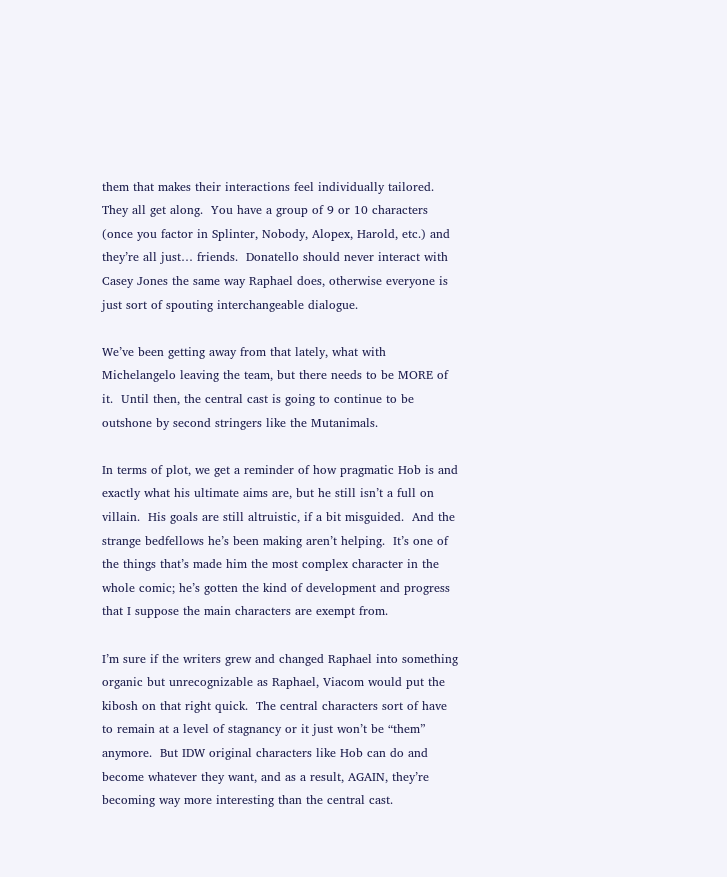them that makes their interactions feel individually tailored.  They all get along.  You have a group of 9 or 10 characters (once you factor in Splinter, Nobody, Alopex, Harold, etc.) and they’re all just… friends.  Donatello should never interact with Casey Jones the same way Raphael does, otherwise everyone is just sort of spouting interchangeable dialogue.

We’ve been getting away from that lately, what with Michelangelo leaving the team, but there needs to be MORE of it.  Until then, the central cast is going to continue to be outshone by second stringers like the Mutanimals.

In terms of plot, we get a reminder of how pragmatic Hob is and exactly what his ultimate aims are, but he still isn’t a full on villain.  His goals are still altruistic, if a bit misguided.  And the strange bedfellows he’s been making aren’t helping.  It’s one of the things that’s made him the most complex character in the whole comic; he’s gotten the kind of development and progress that I suppose the main characters are exempt from.

I’m sure if the writers grew and changed Raphael into something organic but unrecognizable as Raphael, Viacom would put the kibosh on that right quick.  The central characters sort of have to remain at a level of stagnancy or it just won’t be “them” anymore.  But IDW original characters like Hob can do and become whatever they want, and as a result, AGAIN, they’re becoming way more interesting than the central cast.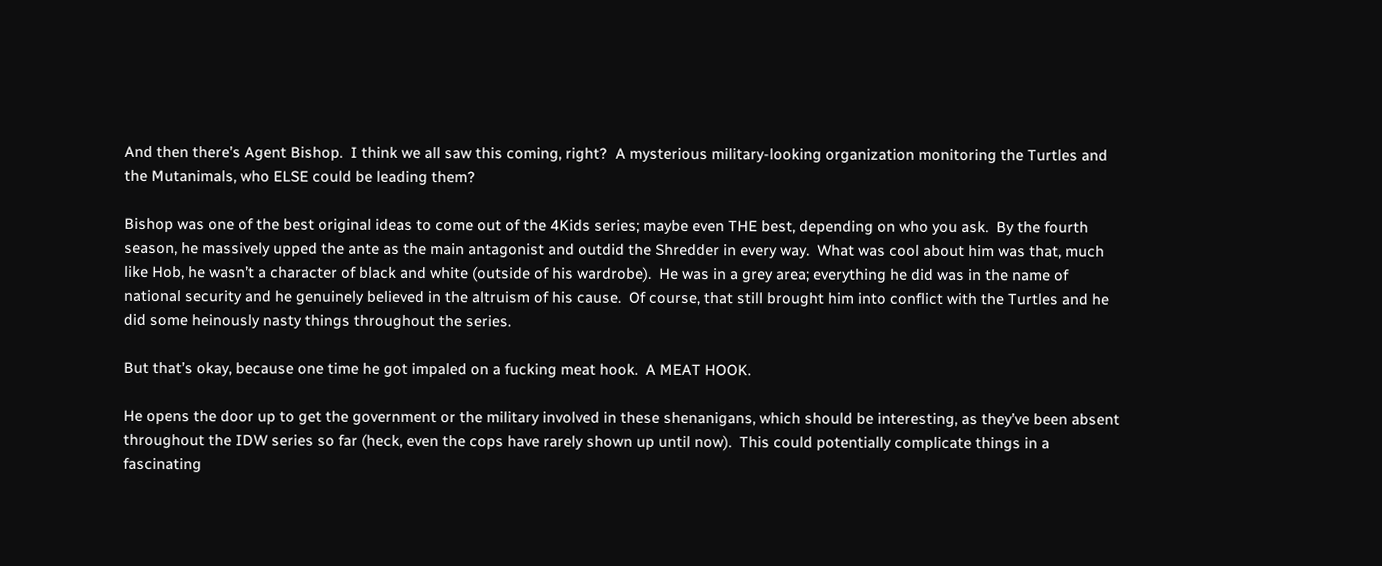And then there’s Agent Bishop.  I think we all saw this coming, right?  A mysterious military-looking organization monitoring the Turtles and the Mutanimals, who ELSE could be leading them?

Bishop was one of the best original ideas to come out of the 4Kids series; maybe even THE best, depending on who you ask.  By the fourth season, he massively upped the ante as the main antagonist and outdid the Shredder in every way.  What was cool about him was that, much like Hob, he wasn’t a character of black and white (outside of his wardrobe).  He was in a grey area; everything he did was in the name of national security and he genuinely believed in the altruism of his cause.  Of course, that still brought him into conflict with the Turtles and he did some heinously nasty things throughout the series.

But that’s okay, because one time he got impaled on a fucking meat hook.  A MEAT HOOK.

He opens the door up to get the government or the military involved in these shenanigans, which should be interesting, as they’ve been absent throughout the IDW series so far (heck, even the cops have rarely shown up until now).  This could potentially complicate things in a fascinating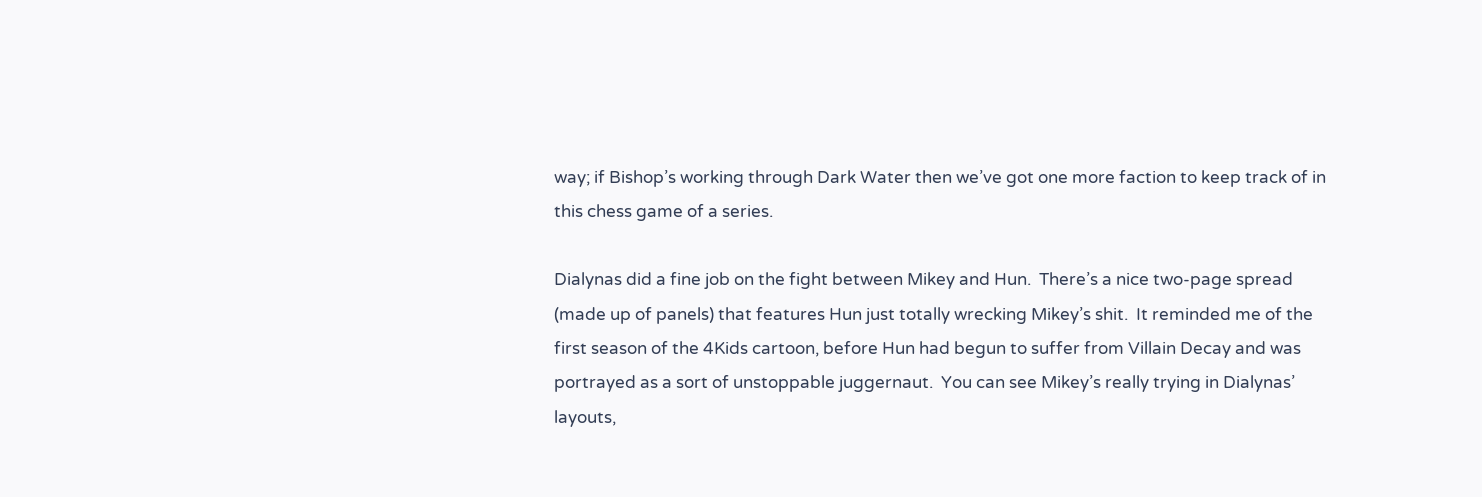way; if Bishop’s working through Dark Water then we’ve got one more faction to keep track of in this chess game of a series.

Dialynas did a fine job on the fight between Mikey and Hun.  There’s a nice two-page spread (made up of panels) that features Hun just totally wrecking Mikey’s shit.  It reminded me of the first season of the 4Kids cartoon, before Hun had begun to suffer from Villain Decay and was portrayed as a sort of unstoppable juggernaut.  You can see Mikey’s really trying in Dialynas’ layouts,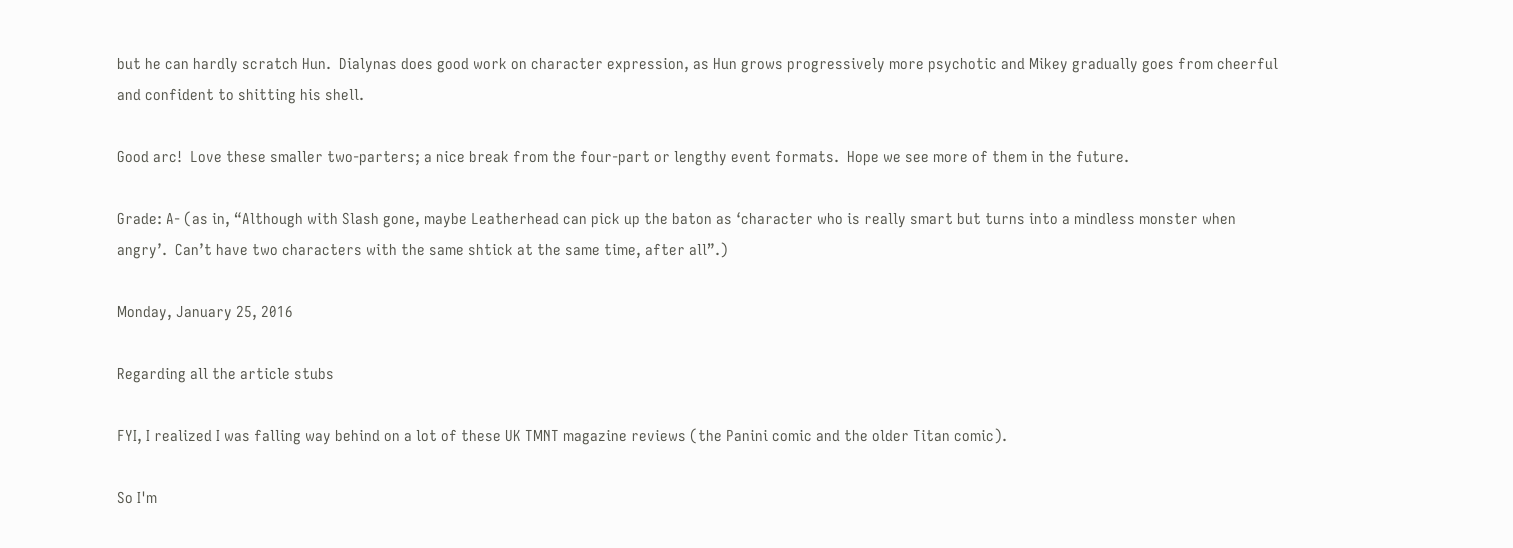but he can hardly scratch Hun.  Dialynas does good work on character expression, as Hun grows progressively more psychotic and Mikey gradually goes from cheerful and confident to shitting his shell.

Good arc!  Love these smaller two-parters; a nice break from the four-part or lengthy event formats.  Hope we see more of them in the future.

Grade: A- (as in, “Although with Slash gone, maybe Leatherhead can pick up the baton as ‘character who is really smart but turns into a mindless monster when angry’.  Can’t have two characters with the same shtick at the same time, after all”.)

Monday, January 25, 2016

Regarding all the article stubs

FYI, I realized I was falling way behind on a lot of these UK TMNT magazine reviews (the Panini comic and the older Titan comic).

So I'm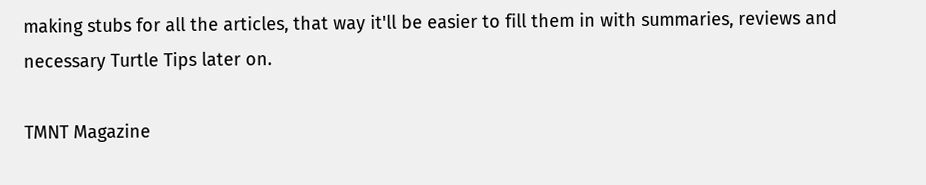making stubs for all the articles, that way it'll be easier to fill them in with summaries, reviews and necessary Turtle Tips later on.

TMNT Magazine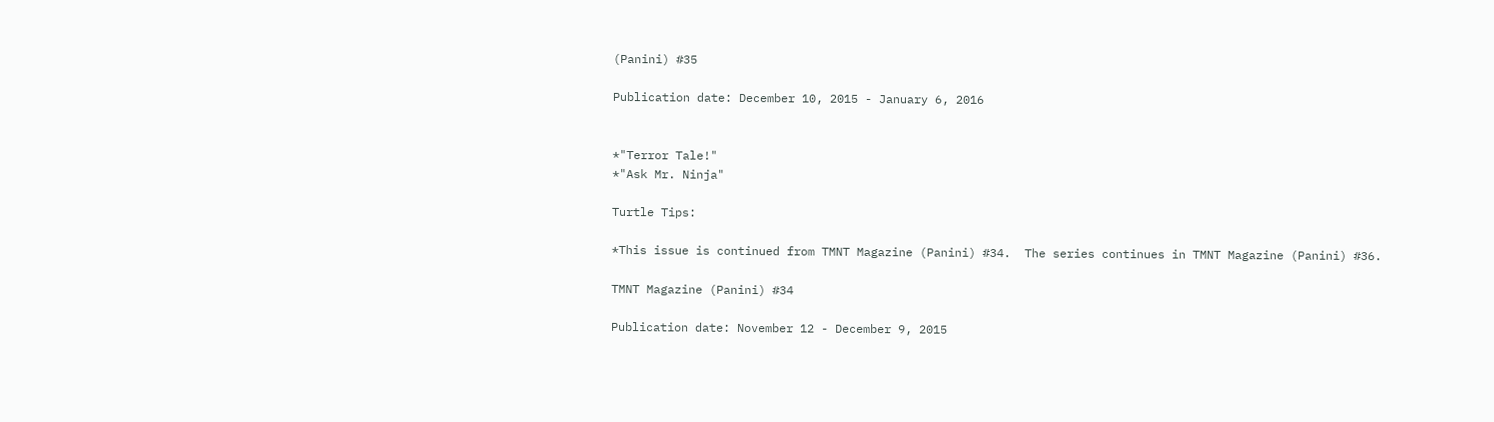(Panini) #35

Publication date: December 10, 2015 - January 6, 2016


*"Terror Tale!"
*"Ask Mr. Ninja"

Turtle Tips:

*This issue is continued from TMNT Magazine (Panini) #34.  The series continues in TMNT Magazine (Panini) #36.

TMNT Magazine (Panini) #34

Publication date: November 12 - December 9, 2015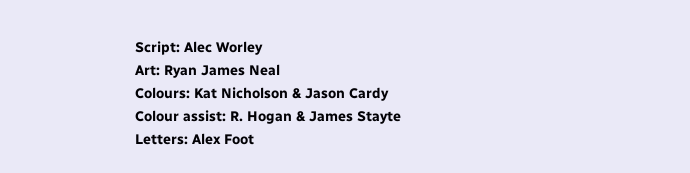Script: Alec Worley
Art: Ryan James Neal
Colours: Kat Nicholson & Jason Cardy
Colour assist: R. Hogan & James Stayte
Letters: Alex Foot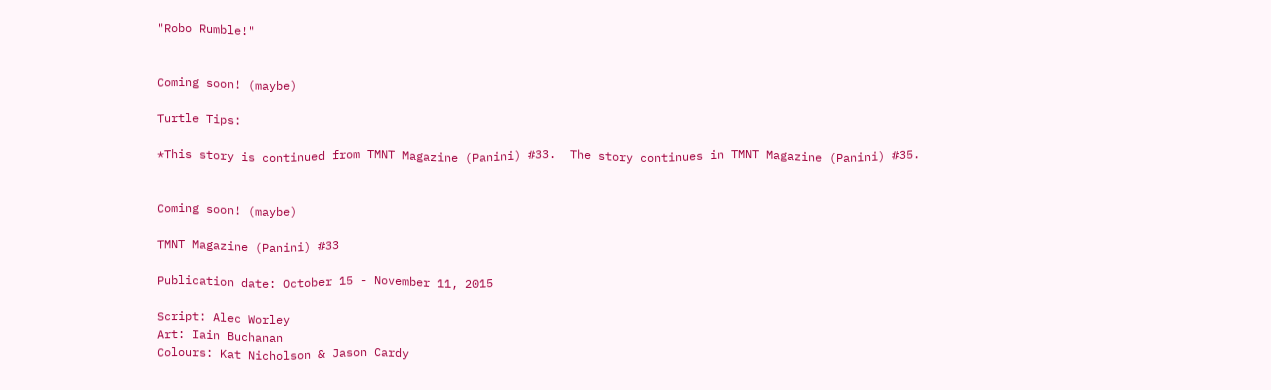"Robo Rumble!"


Coming soon! (maybe)

Turtle Tips:

*This story is continued from TMNT Magazine (Panini) #33.  The story continues in TMNT Magazine (Panini) #35.


Coming soon! (maybe)

TMNT Magazine (Panini) #33

Publication date: October 15 - November 11, 2015

Script: Alec Worley
Art: Iain Buchanan
Colours: Kat Nicholson & Jason Cardy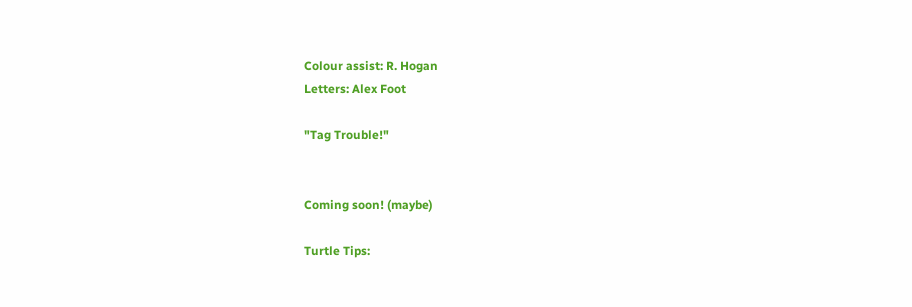Colour assist: R. Hogan
Letters: Alex Foot

"Tag Trouble!"


Coming soon! (maybe)

Turtle Tips: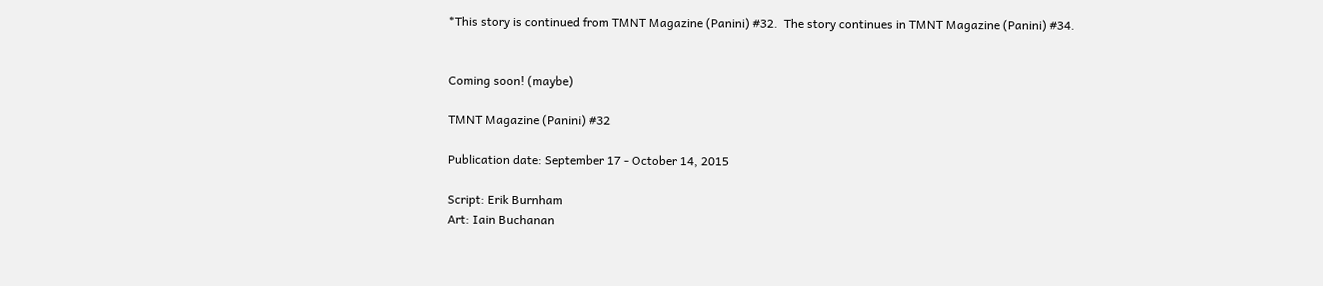*This story is continued from TMNT Magazine (Panini) #32.  The story continues in TMNT Magazine (Panini) #34.


Coming soon! (maybe)

TMNT Magazine (Panini) #32

Publication date: September 17 - October 14, 2015

Script: Erik Burnham
Art: Iain Buchanan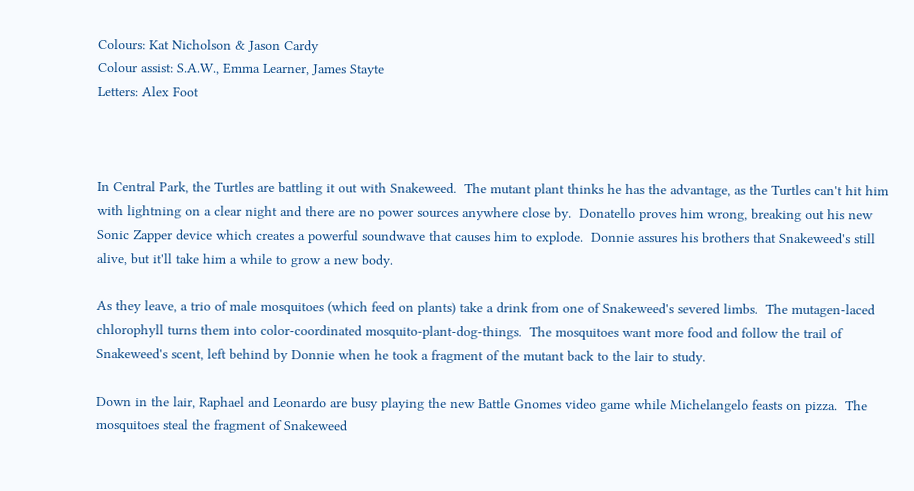Colours: Kat Nicholson & Jason Cardy
Colour assist: S.A.W., Emma Learner, James Stayte
Letters: Alex Foot



In Central Park, the Turtles are battling it out with Snakeweed.  The mutant plant thinks he has the advantage, as the Turtles can't hit him with lightning on a clear night and there are no power sources anywhere close by.  Donatello proves him wrong, breaking out his new Sonic Zapper device which creates a powerful soundwave that causes him to explode.  Donnie assures his brothers that Snakeweed's still alive, but it'll take him a while to grow a new body.

As they leave, a trio of male mosquitoes (which feed on plants) take a drink from one of Snakeweed's severed limbs.  The mutagen-laced chlorophyll turns them into color-coordinated mosquito-plant-dog-things.  The mosquitoes want more food and follow the trail of Snakeweed's scent, left behind by Donnie when he took a fragment of the mutant back to the lair to study.

Down in the lair, Raphael and Leonardo are busy playing the new Battle Gnomes video game while Michelangelo feasts on pizza.  The mosquitoes steal the fragment of Snakeweed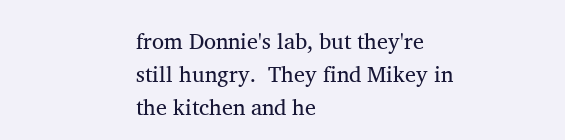from Donnie's lab, but they're still hungry.  They find Mikey in the kitchen and he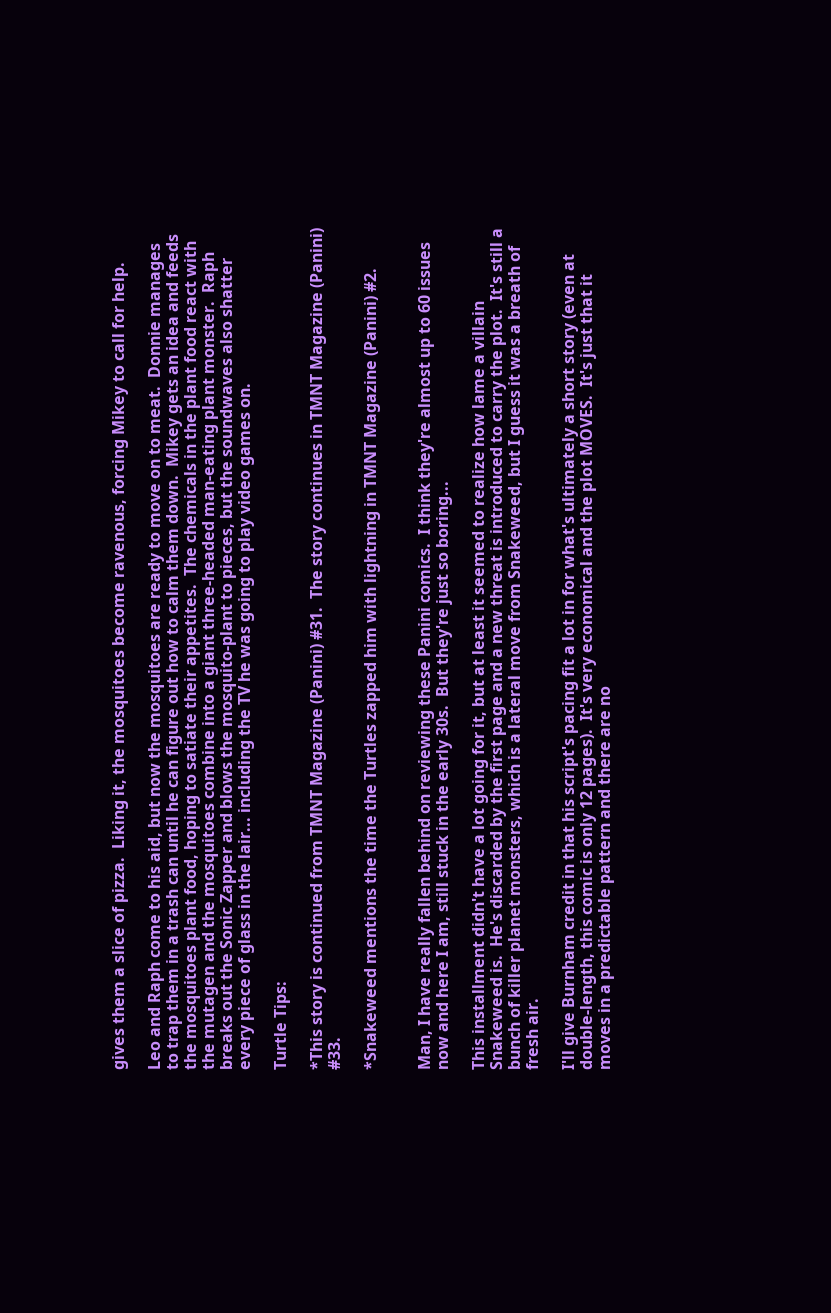gives them a slice of pizza.  Liking it, the mosquitoes become ravenous, forcing Mikey to call for help.

Leo and Raph come to his aid, but now the mosquitoes are ready to move on to meat.  Donnie manages to trap them in a trash can until he can figure out how to calm them down.  Mikey gets an idea and feeds the mosquitoes plant food, hoping to satiate their appetites.  The chemicals in the plant food react with the mutagen and the mosquitoes combine into a giant three-headed man-eating plant monster.  Raph breaks out the Sonic Zapper and blows the mosquito-plant to pieces, but the soundwaves also shatter every piece of glass in the lair... including the TV he was going to play video games on.

Turtle Tips:

*This story is continued from TMNT Magazine (Panini) #31.  The story continues in TMNT Magazine (Panini) #33.

*Snakeweed mentions the time the Turtles zapped him with lightning in TMNT Magazine (Panini) #2.


Man, I have really fallen behind on reviewing these Panini comics.  I think they're almost up to 60 issues now and here I am, still stuck in the early 30s.  But they're just so boring...

This installment didn't have a lot going for it, but at least it seemed to realize how lame a villain Snakeweed is.  He's discarded by the first page and a new threat is introduced to carry the plot.  It's still a bunch of killer planet monsters, which is a lateral move from Snakeweed, but I guess it was a breath of fresh air.

I'll give Burnham credit in that his script's pacing fit a lot in for what's ultimately a short story (even at double-length, this comic is only 12 pages).  It's very economical and the plot MOVES.  It's just that it moves in a predictable pattern and there are no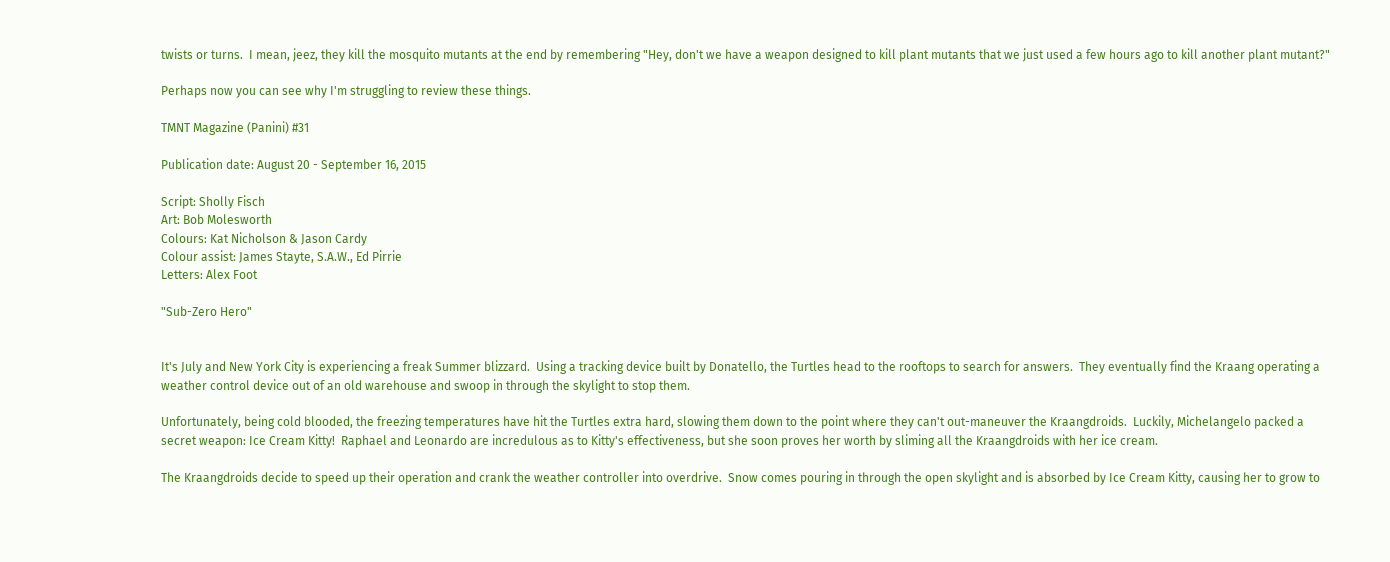twists or turns.  I mean, jeez, they kill the mosquito mutants at the end by remembering "Hey, don't we have a weapon designed to kill plant mutants that we just used a few hours ago to kill another plant mutant?"

Perhaps now you can see why I'm struggling to review these things.

TMNT Magazine (Panini) #31

Publication date: August 20 - September 16, 2015

Script: Sholly Fisch
Art: Bob Molesworth
Colours: Kat Nicholson & Jason Cardy
Colour assist: James Stayte, S.A.W., Ed Pirrie
Letters: Alex Foot

"Sub-Zero Hero"


It's July and New York City is experiencing a freak Summer blizzard.  Using a tracking device built by Donatello, the Turtles head to the rooftops to search for answers.  They eventually find the Kraang operating a weather control device out of an old warehouse and swoop in through the skylight to stop them.

Unfortunately, being cold blooded, the freezing temperatures have hit the Turtles extra hard, slowing them down to the point where they can't out-maneuver the Kraangdroids.  Luckily, Michelangelo packed a secret weapon: Ice Cream Kitty!  Raphael and Leonardo are incredulous as to Kitty's effectiveness, but she soon proves her worth by sliming all the Kraangdroids with her ice cream.

The Kraangdroids decide to speed up their operation and crank the weather controller into overdrive.  Snow comes pouring in through the open skylight and is absorbed by Ice Cream Kitty, causing her to grow to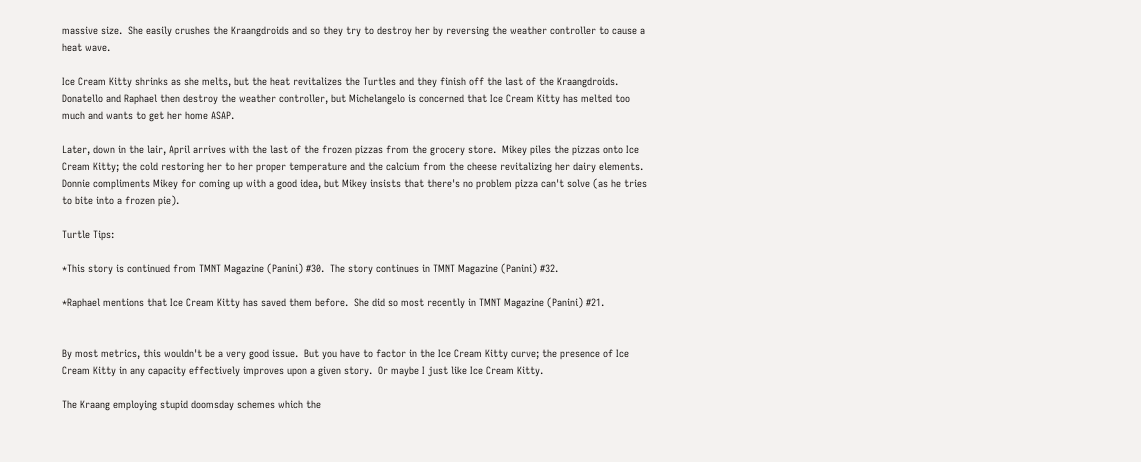massive size.  She easily crushes the Kraangdroids and so they try to destroy her by reversing the weather controller to cause a heat wave.

Ice Cream Kitty shrinks as she melts, but the heat revitalizes the Turtles and they finish off the last of the Kraangdroids.  Donatello and Raphael then destroy the weather controller, but Michelangelo is concerned that Ice Cream Kitty has melted too much and wants to get her home ASAP.

Later, down in the lair, April arrives with the last of the frozen pizzas from the grocery store.  Mikey piles the pizzas onto Ice Cream Kitty; the cold restoring her to her proper temperature and the calcium from the cheese revitalizing her dairy elements.  Donnie compliments Mikey for coming up with a good idea, but Mikey insists that there's no problem pizza can't solve (as he tries to bite into a frozen pie).

Turtle Tips:

*This story is continued from TMNT Magazine (Panini) #30.  The story continues in TMNT Magazine (Panini) #32.

*Raphael mentions that Ice Cream Kitty has saved them before.  She did so most recently in TMNT Magazine (Panini) #21.


By most metrics, this wouldn't be a very good issue.  But you have to factor in the Ice Cream Kitty curve; the presence of Ice Cream Kitty in any capacity effectively improves upon a given story.  Or maybe I just like Ice Cream Kitty.

The Kraang employing stupid doomsday schemes which the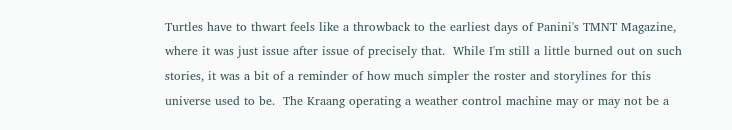Turtles have to thwart feels like a throwback to the earliest days of Panini's TMNT Magazine, where it was just issue after issue of precisely that.  While I'm still a little burned out on such stories, it was a bit of a reminder of how much simpler the roster and storylines for this universe used to be.  The Kraang operating a weather control machine may or may not be a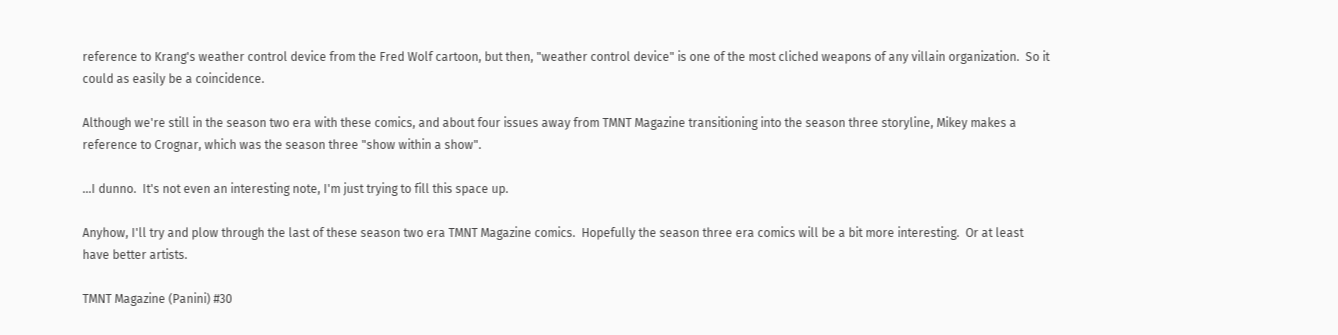reference to Krang's weather control device from the Fred Wolf cartoon, but then, "weather control device" is one of the most cliched weapons of any villain organization.  So it could as easily be a coincidence.

Although we're still in the season two era with these comics, and about four issues away from TMNT Magazine transitioning into the season three storyline, Mikey makes a reference to Crognar, which was the season three "show within a show".

...I dunno.  It's not even an interesting note, I'm just trying to fill this space up.

Anyhow, I'll try and plow through the last of these season two era TMNT Magazine comics.  Hopefully the season three era comics will be a bit more interesting.  Or at least have better artists.

TMNT Magazine (Panini) #30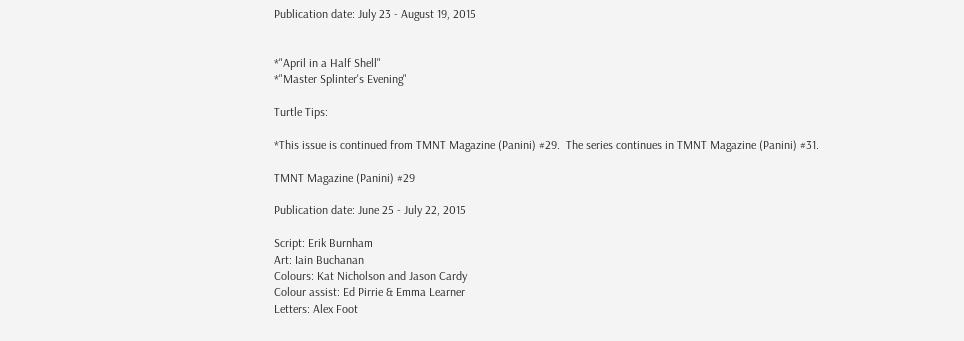Publication date: July 23 - August 19, 2015


*"April in a Half Shell"
*"Master Splinter's Evening"

Turtle Tips:

*This issue is continued from TMNT Magazine (Panini) #29.  The series continues in TMNT Magazine (Panini) #31.

TMNT Magazine (Panini) #29

Publication date: June 25 - July 22, 2015

Script: Erik Burnham
Art: Iain Buchanan
Colours: Kat Nicholson and Jason Cardy
Colour assist: Ed Pirrie & Emma Learner
Letters: Alex Foot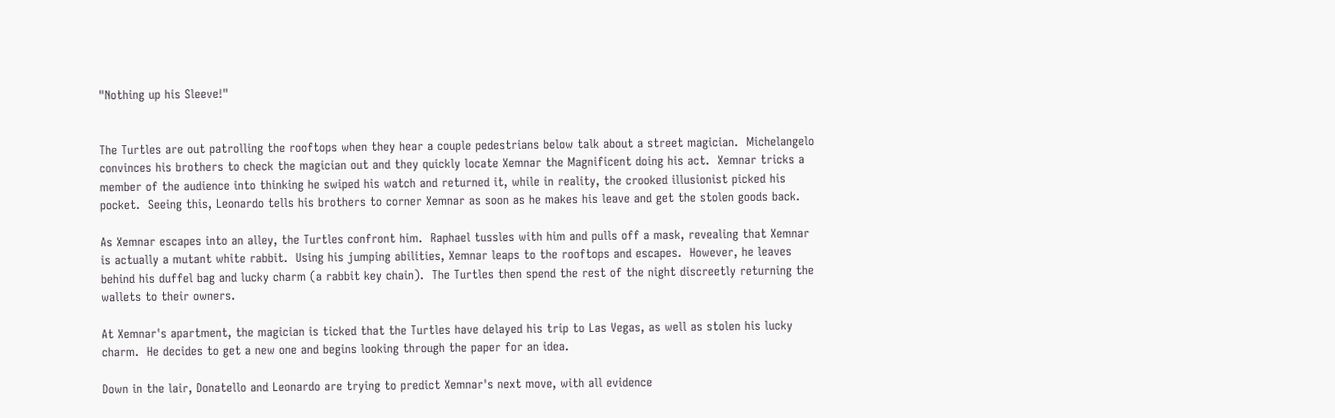"Nothing up his Sleeve!"


The Turtles are out patrolling the rooftops when they hear a couple pedestrians below talk about a street magician.  Michelangelo convinces his brothers to check the magician out and they quickly locate Xemnar the Magnificent doing his act.  Xemnar tricks a member of the audience into thinking he swiped his watch and returned it, while in reality, the crooked illusionist picked his pocket.  Seeing this, Leonardo tells his brothers to corner Xemnar as soon as he makes his leave and get the stolen goods back.

As Xemnar escapes into an alley, the Turtles confront him.  Raphael tussles with him and pulls off a mask, revealing that Xemnar is actually a mutant white rabbit.  Using his jumping abilities, Xemnar leaps to the rooftops and escapes.  However, he leaves behind his duffel bag and lucky charm (a rabbit key chain).  The Turtles then spend the rest of the night discreetly returning the wallets to their owners.

At Xemnar's apartment, the magician is ticked that the Turtles have delayed his trip to Las Vegas, as well as stolen his lucky charm.  He decides to get a new one and begins looking through the paper for an idea.

Down in the lair, Donatello and Leonardo are trying to predict Xemnar's next move, with all evidence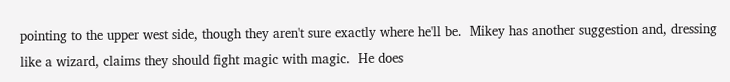pointing to the upper west side, though they aren't sure exactly where he'll be.  Mikey has another suggestion and, dressing like a wizard, claims they should fight magic with magic.  He does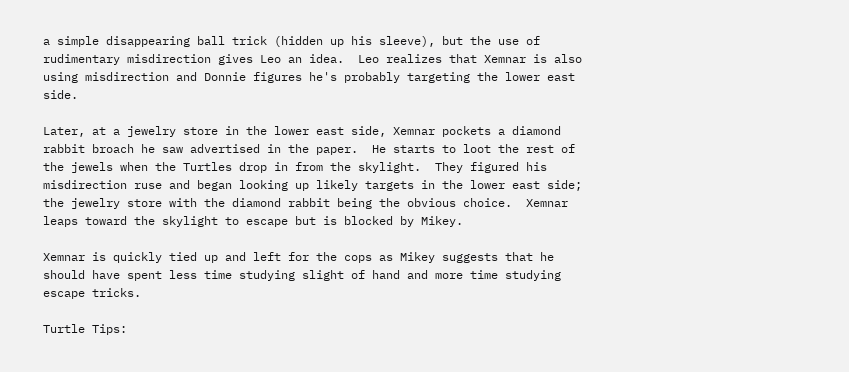a simple disappearing ball trick (hidden up his sleeve), but the use of rudimentary misdirection gives Leo an idea.  Leo realizes that Xemnar is also using misdirection and Donnie figures he's probably targeting the lower east side.

Later, at a jewelry store in the lower east side, Xemnar pockets a diamond rabbit broach he saw advertised in the paper.  He starts to loot the rest of the jewels when the Turtles drop in from the skylight.  They figured his misdirection ruse and began looking up likely targets in the lower east side; the jewelry store with the diamond rabbit being the obvious choice.  Xemnar leaps toward the skylight to escape but is blocked by Mikey.

Xemnar is quickly tied up and left for the cops as Mikey suggests that he should have spent less time studying slight of hand and more time studying escape tricks.

Turtle Tips: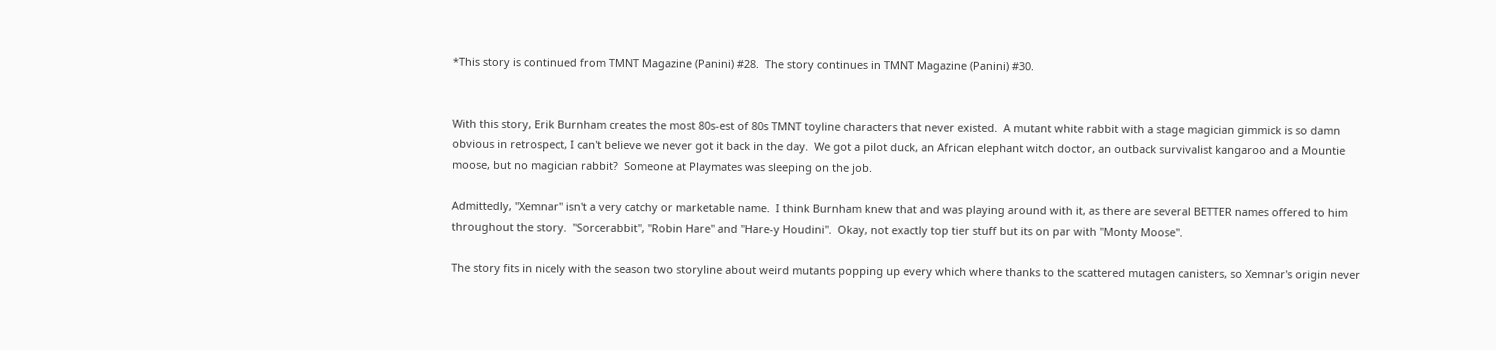*This story is continued from TMNT Magazine (Panini) #28.  The story continues in TMNT Magazine (Panini) #30.


With this story, Erik Burnham creates the most 80s-est of 80s TMNT toyline characters that never existed.  A mutant white rabbit with a stage magician gimmick is so damn obvious in retrospect, I can't believe we never got it back in the day.  We got a pilot duck, an African elephant witch doctor, an outback survivalist kangaroo and a Mountie moose, but no magician rabbit?  Someone at Playmates was sleeping on the job.

Admittedly, "Xemnar" isn't a very catchy or marketable name.  I think Burnham knew that and was playing around with it, as there are several BETTER names offered to him throughout the story.  "Sorcerabbit", "Robin Hare" and "Hare-y Houdini".  Okay, not exactly top tier stuff but its on par with "Monty Moose".

The story fits in nicely with the season two storyline about weird mutants popping up every which where thanks to the scattered mutagen canisters, so Xemnar's origin never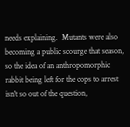needs explaining.  Mutants were also becoming a public scourge that season, so the idea of an anthropomorphic rabbit being left for the cops to arrest isn't so out of the question,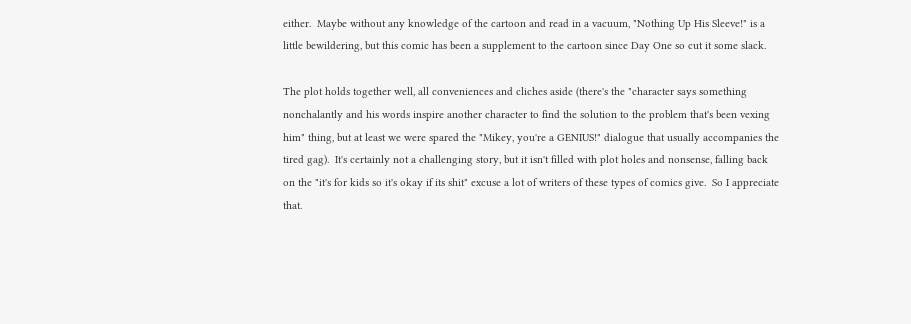either.  Maybe without any knowledge of the cartoon and read in a vacuum, "Nothing Up His Sleeve!" is a little bewildering, but this comic has been a supplement to the cartoon since Day One so cut it some slack.

The plot holds together well, all conveniences and cliches aside (there's the "character says something nonchalantly and his words inspire another character to find the solution to the problem that's been vexing him" thing, but at least we were spared the "Mikey, you're a GENIUS!" dialogue that usually accompanies the tired gag).  It's certainly not a challenging story, but it isn't filled with plot holes and nonsense, falling back on the "it's for kids so it's okay if its shit" excuse a lot of writers of these types of comics give.  So I appreciate that.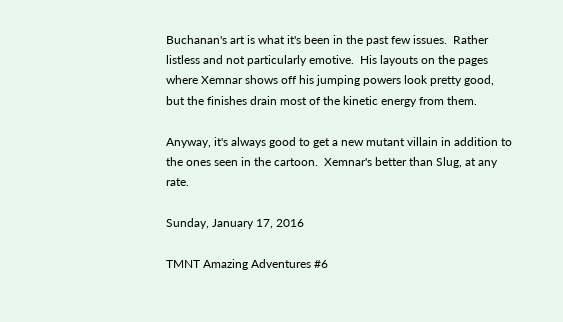Buchanan's art is what it's been in the past few issues.  Rather listless and not particularly emotive.  His layouts on the pages where Xemnar shows off his jumping powers look pretty good, but the finishes drain most of the kinetic energy from them.

Anyway, it's always good to get a new mutant villain in addition to the ones seen in the cartoon.  Xemnar's better than Slug, at any rate.

Sunday, January 17, 2016

TMNT Amazing Adventures #6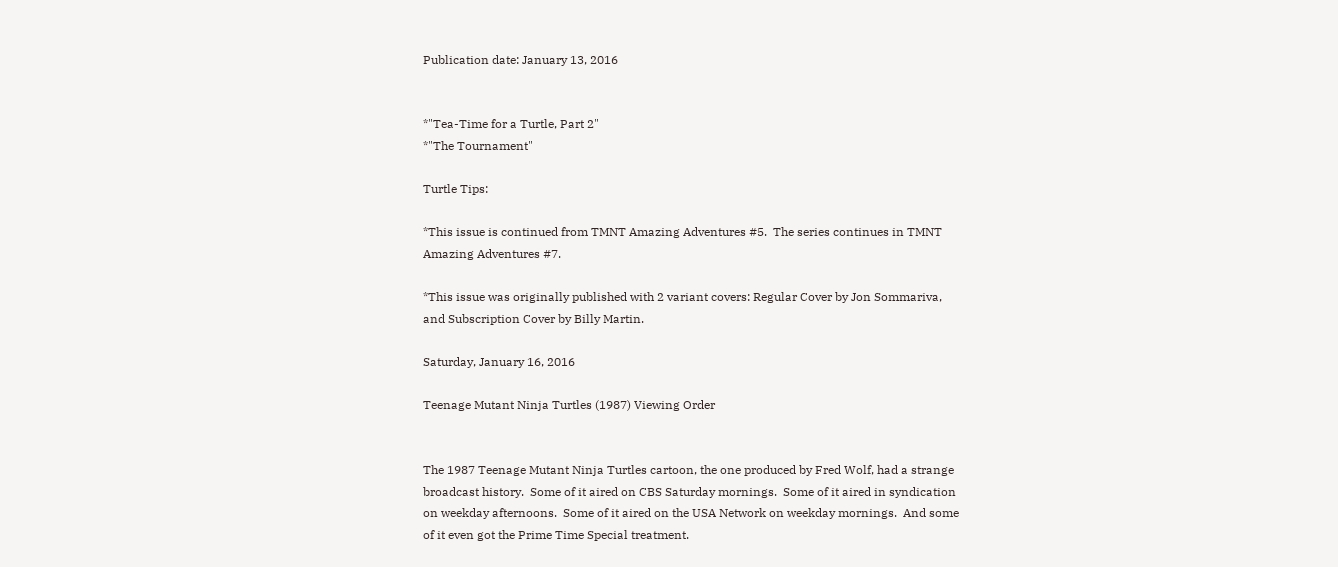Publication date: January 13, 2016


*"Tea-Time for a Turtle, Part 2"
*"The Tournament"

Turtle Tips:

*This issue is continued from TMNT Amazing Adventures #5.  The series continues in TMNT Amazing Adventures #7.

*This issue was originally published with 2 variant covers: Regular Cover by Jon Sommariva, and Subscription Cover by Billy Martin.

Saturday, January 16, 2016

Teenage Mutant Ninja Turtles (1987) Viewing Order


The 1987 Teenage Mutant Ninja Turtles cartoon, the one produced by Fred Wolf, had a strange broadcast history.  Some of it aired on CBS Saturday mornings.  Some of it aired in syndication on weekday afternoons.  Some of it aired on the USA Network on weekday mornings.  And some of it even got the Prime Time Special treatment.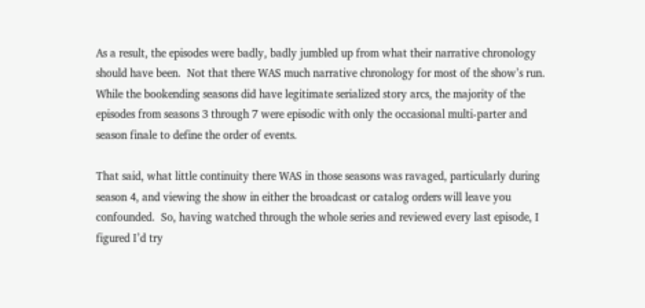As a result, the episodes were badly, badly jumbled up from what their narrative chronology should have been.  Not that there WAS much narrative chronology for most of the show’s run.  While the bookending seasons did have legitimate serialized story arcs, the majority of the episodes from seasons 3 through 7 were episodic with only the occasional multi-parter and season finale to define the order of events.

That said, what little continuity there WAS in those seasons was ravaged, particularly during season 4, and viewing the show in either the broadcast or catalog orders will leave you confounded.  So, having watched through the whole series and reviewed every last episode, I figured I’d try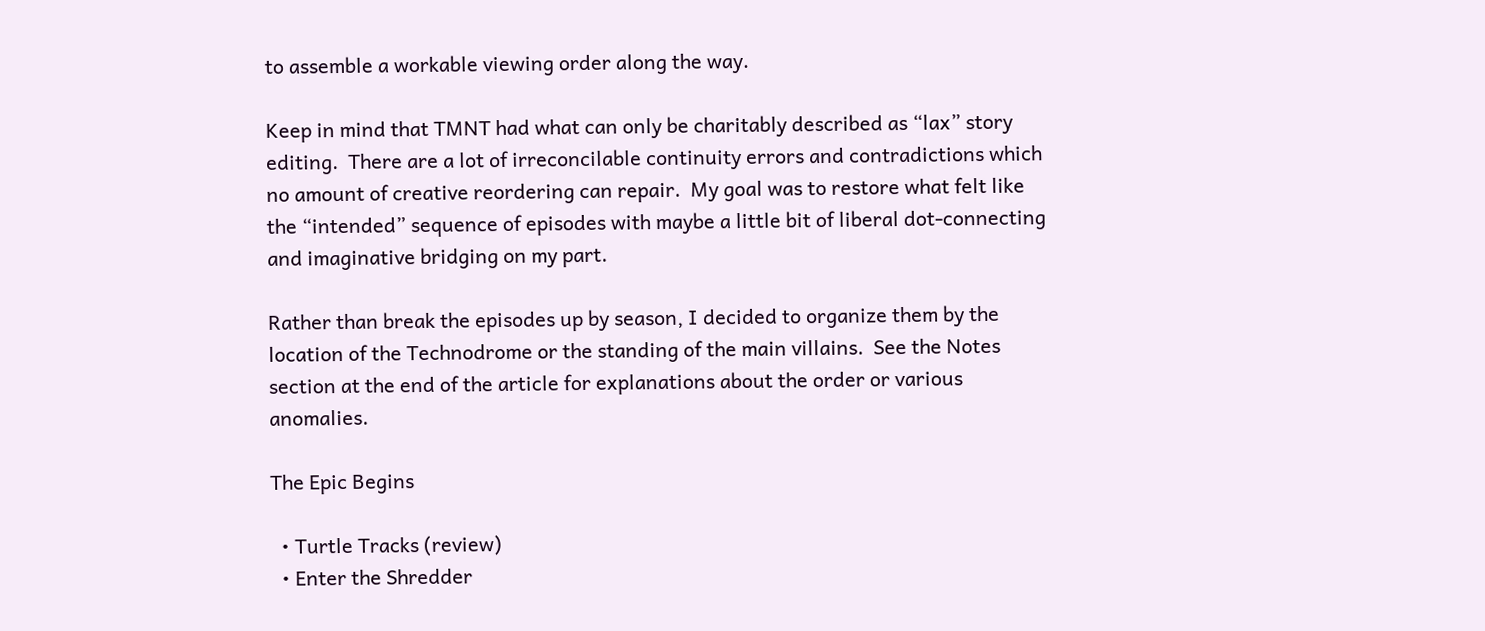to assemble a workable viewing order along the way.

Keep in mind that TMNT had what can only be charitably described as “lax” story editing.  There are a lot of irreconcilable continuity errors and contradictions which no amount of creative reordering can repair.  My goal was to restore what felt like the “intended” sequence of episodes with maybe a little bit of liberal dot-connecting and imaginative bridging on my part.

Rather than break the episodes up by season, I decided to organize them by the location of the Technodrome or the standing of the main villains.  See the Notes section at the end of the article for explanations about the order or various anomalies.

The Epic Begins

  • Turtle Tracks (review)
  • Enter the Shredder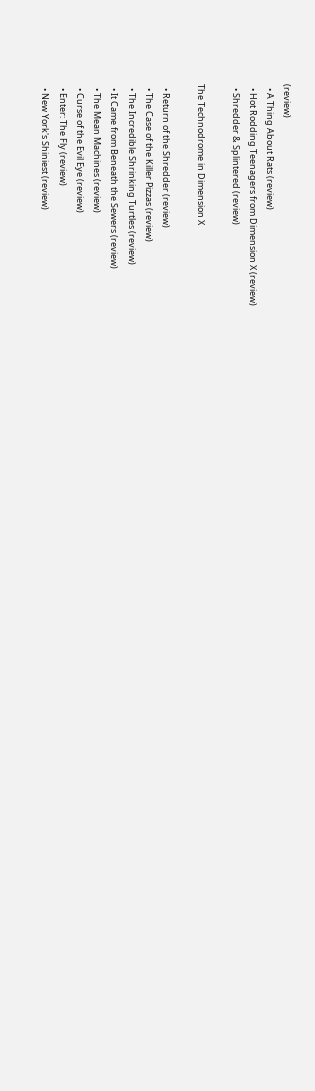(review)
  • A Thing About Rats (review)
  • Hot Rodding Teenagers from Dimension X (review)
  • Shredder & Splintered (review)

The Technodrome in Dimension X

  • Return of the Shredder (review)
  • The Case of the Killer Pizzas (review)
  • The Incredible Shrinking Turtles (review)
  • It Came from Beneath the Sewers (review)
  • The Mean Machines (review)
  • Curse of the Evil Eye (review)
  • Enter: The Fly (review)
  • New York's Shiniest (review)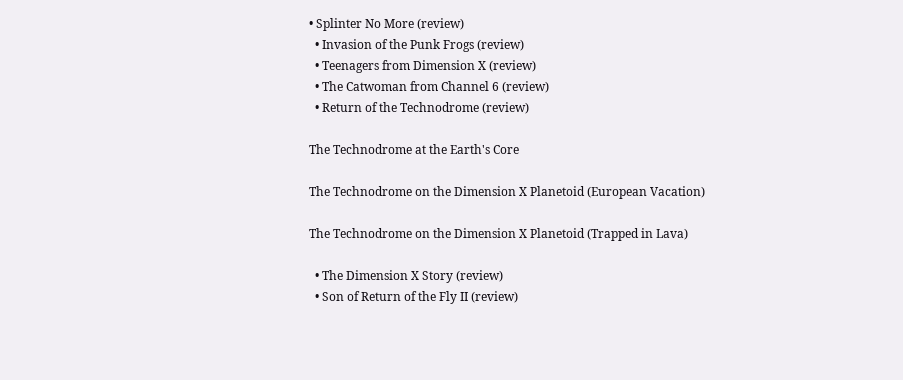• Splinter No More (review)
  • Invasion of the Punk Frogs (review)
  • Teenagers from Dimension X (review)
  • The Catwoman from Channel 6 (review)
  • Return of the Technodrome (review)

The Technodrome at the Earth's Core

The Technodrome on the Dimension X Planetoid (European Vacation)

The Technodrome on the Dimension X Planetoid (Trapped in Lava)

  • The Dimension X Story (review)
  • Son of Return of the Fly II (review)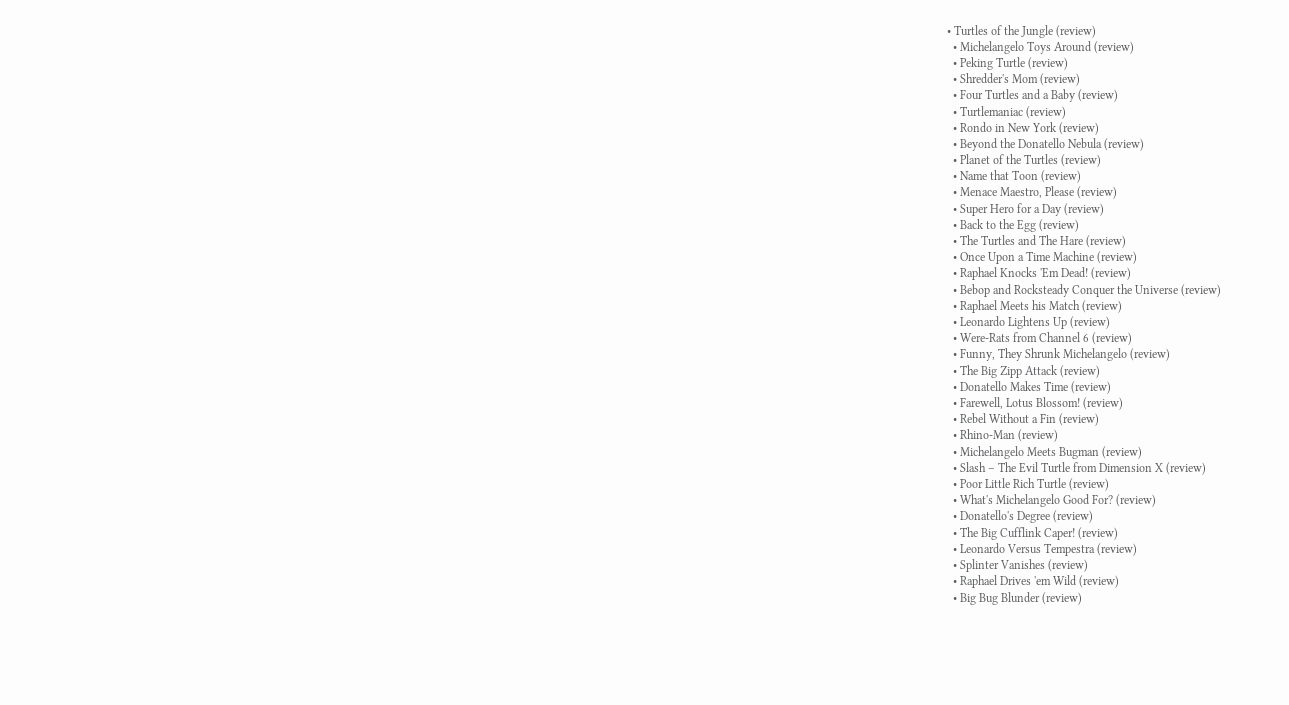• Turtles of the Jungle (review)
  • Michelangelo Toys Around (review)
  • Peking Turtle (review)
  • Shredder's Mom (review)
  • Four Turtles and a Baby (review)
  • Turtlemaniac (review)
  • Rondo in New York (review)
  • Beyond the Donatello Nebula (review)
  • Planet of the Turtles (review)
  • Name that Toon (review)
  • Menace Maestro, Please (review)
  • Super Hero for a Day (review)
  • Back to the Egg (review)
  • The Turtles and The Hare (review)
  • Once Upon a Time Machine (review)
  • Raphael Knocks 'Em Dead! (review)
  • Bebop and Rocksteady Conquer the Universe (review)
  • Raphael Meets his Match (review)
  • Leonardo Lightens Up (review)
  • Were-Rats from Channel 6 (review)
  • Funny, They Shrunk Michelangelo (review)
  • The Big Zipp Attack (review)
  • Donatello Makes Time (review)
  • Farewell, Lotus Blossom! (review)
  • Rebel Without a Fin (review)
  • Rhino-Man (review)
  • Michelangelo Meets Bugman (review)
  • Slash – The Evil Turtle from Dimension X (review)
  • Poor Little Rich Turtle (review)
  • What's Michelangelo Good For? (review)
  • Donatello's Degree (review)
  • The Big Cufflink Caper! (review)
  • Leonardo Versus Tempestra (review)
  • Splinter Vanishes (review)
  • Raphael Drives 'em Wild (review)
  • Big Bug Blunder (review)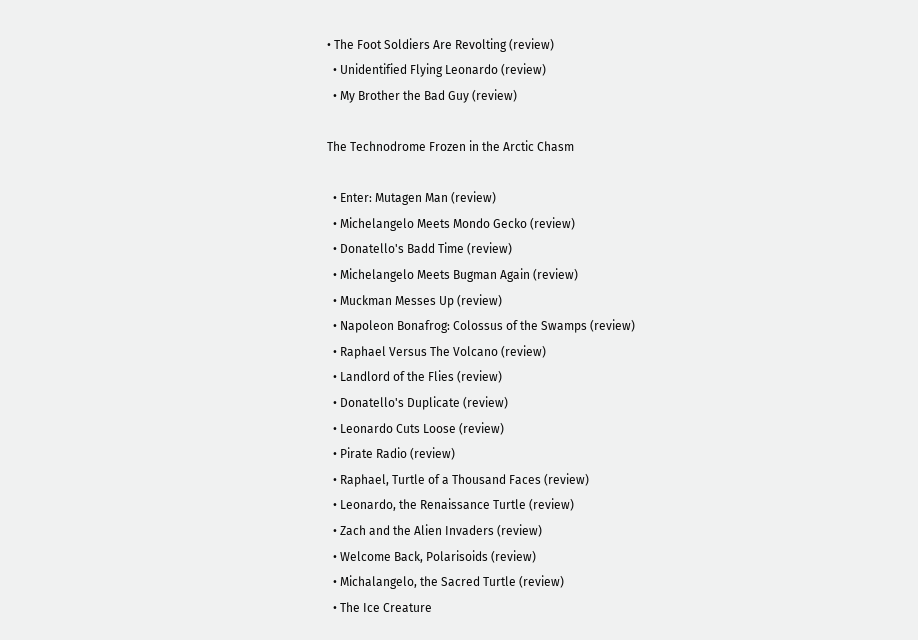• The Foot Soldiers Are Revolting (review)
  • Unidentified Flying Leonardo (review)
  • My Brother the Bad Guy (review)

The Technodrome Frozen in the Arctic Chasm

  • Enter: Mutagen Man (review)
  • Michelangelo Meets Mondo Gecko (review)
  • Donatello's Badd Time (review)
  • Michelangelo Meets Bugman Again (review)
  • Muckman Messes Up (review)
  • Napoleon Bonafrog: Colossus of the Swamps (review)
  • Raphael Versus The Volcano (review)
  • Landlord of the Flies (review)
  • Donatello's Duplicate (review)
  • Leonardo Cuts Loose (review)
  • Pirate Radio (review)
  • Raphael, Turtle of a Thousand Faces (review)
  • Leonardo, the Renaissance Turtle (review)
  • Zach and the Alien Invaders (review)
  • Welcome Back, Polarisoids (review)
  • Michalangelo, the Sacred Turtle (review)
  • The Ice Creature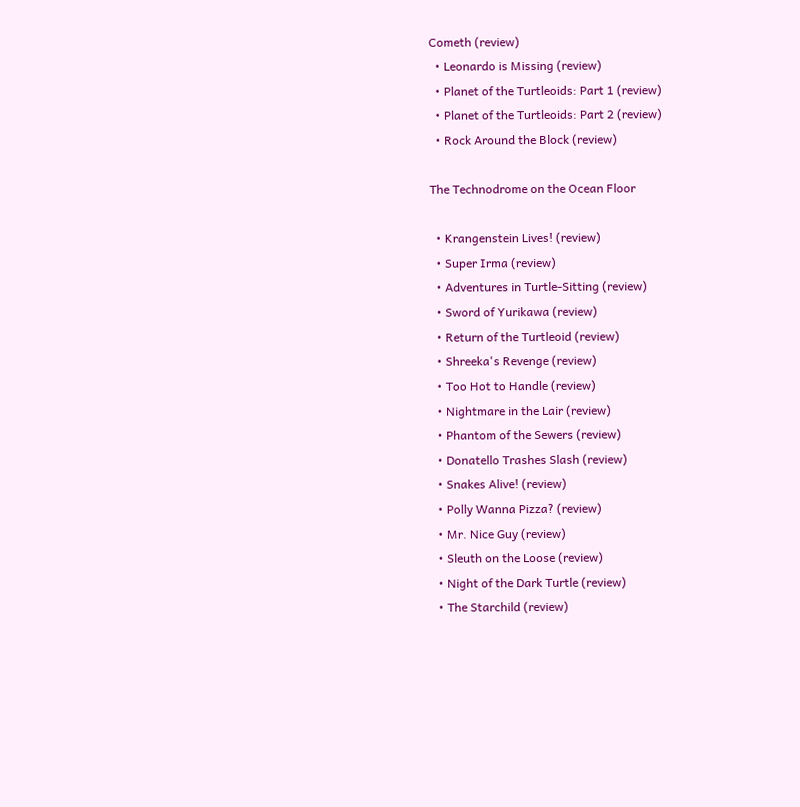Cometh (review)
  • Leonardo is Missing (review)
  • Planet of the Turtleoids: Part 1 (review)
  • Planet of the Turtleoids: Part 2 (review)
  • Rock Around the Block (review)

The Technodrome on the Ocean Floor

  • Krangenstein Lives! (review)
  • Super Irma (review)
  • Adventures in Turtle-Sitting (review)
  • Sword of Yurikawa (review)
  • Return of the Turtleoid (review)
  • Shreeka's Revenge (review)
  • Too Hot to Handle (review)
  • Nightmare in the Lair (review)
  • Phantom of the Sewers (review)
  • Donatello Trashes Slash (review)
  • Snakes Alive! (review)
  • Polly Wanna Pizza? (review)
  • Mr. Nice Guy (review)
  • Sleuth on the Loose (review)
  • Night of the Dark Turtle (review)
  • The Starchild (review)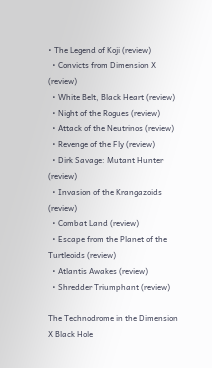• The Legend of Koji (review)
  • Convicts from Dimension X (review)
  • White Belt, Black Heart (review)
  • Night of the Rogues (review)
  • Attack of the Neutrinos (review)
  • Revenge of the Fly (review)
  • Dirk Savage: Mutant Hunter (review)
  • Invasion of the Krangazoids (review)
  • Combat Land (review)
  • Escape from the Planet of the Turtleoids (review)
  • Atlantis Awakes (review)
  • Shredder Triumphant (review)

The Technodrome in the Dimension X Black Hole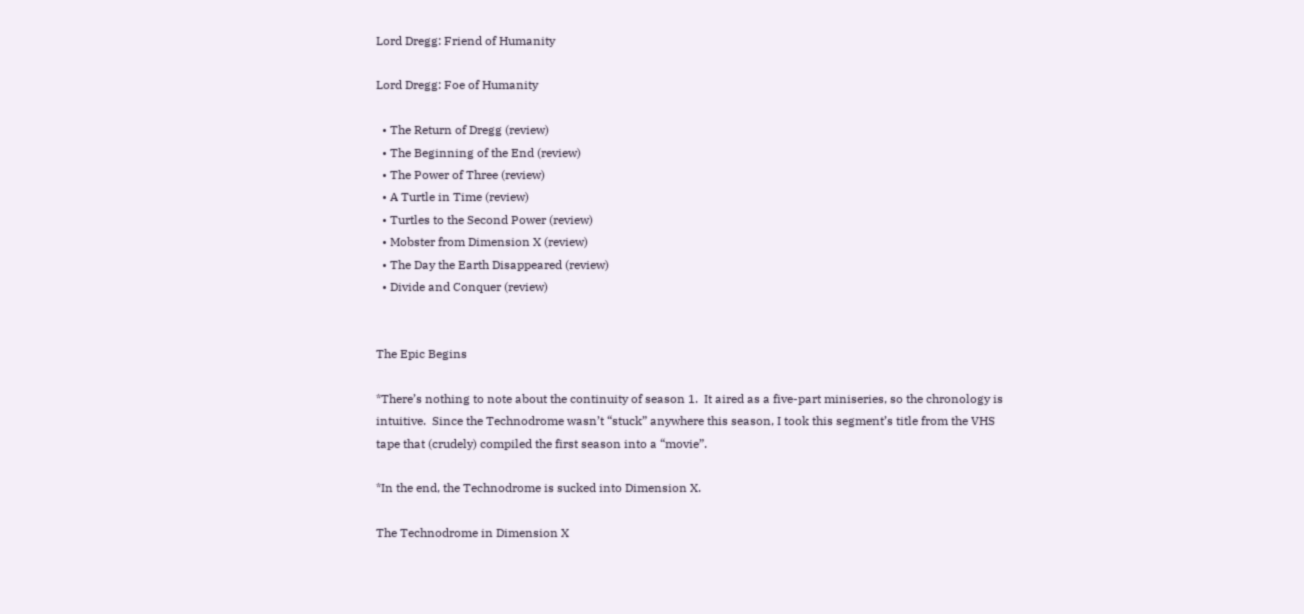Lord Dregg: Friend of Humanity

Lord Dregg: Foe of Humanity

  • The Return of Dregg (review)
  • The Beginning of the End (review)
  • The Power of Three (review)
  • A Turtle in Time (review)
  • Turtles to the Second Power (review)
  • Mobster from Dimension X (review)
  • The Day the Earth Disappeared (review)
  • Divide and Conquer (review)


The Epic Begins

*There’s nothing to note about the continuity of season 1.  It aired as a five-part miniseries, so the chronology is intuitive.  Since the Technodrome wasn’t “stuck” anywhere this season, I took this segment’s title from the VHS tape that (crudely) compiled the first season into a “movie”.

*In the end, the Technodrome is sucked into Dimension X.

The Technodrome in Dimension X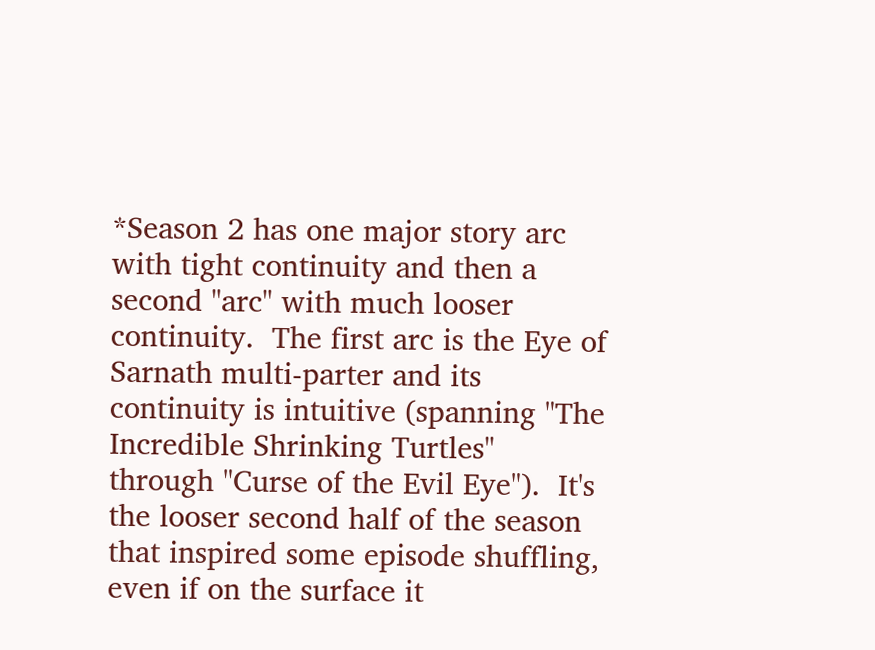*Season 2 has one major story arc with tight continuity and then a second "arc" with much looser continuity.  The first arc is the Eye of Sarnath multi-parter and its continuity is intuitive (spanning "The Incredible Shrinking Turtles" through "Curse of the Evil Eye").  It's the looser second half of the season that inspired some episode shuffling, even if on the surface it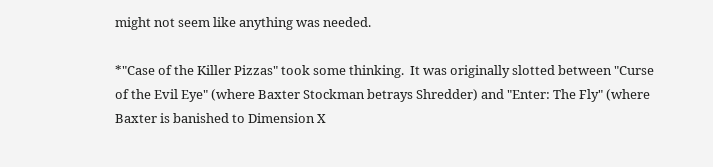might not seem like anything was needed.

*"Case of the Killer Pizzas" took some thinking.  It was originally slotted between "Curse of the Evil Eye" (where Baxter Stockman betrays Shredder) and "Enter: The Fly" (where Baxter is banished to Dimension X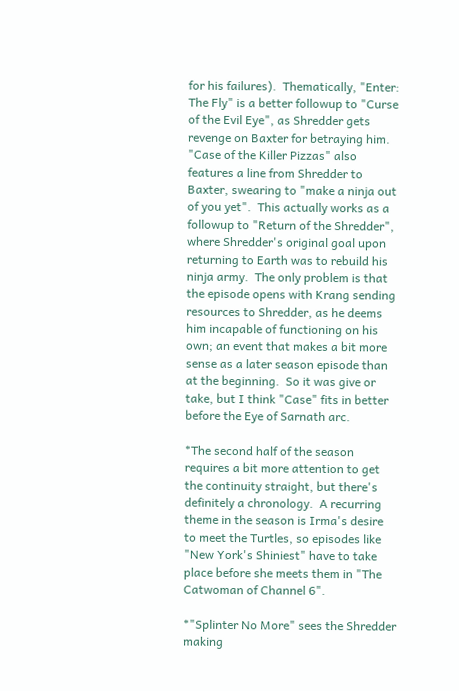for his failures).  Thematically, "Enter: The Fly" is a better followup to "Curse of the Evil Eye", as Shredder gets revenge on Baxter for betraying him.  "Case of the Killer Pizzas" also features a line from Shredder to Baxter, swearing to "make a ninja out of you yet".  This actually works as a followup to "Return of the Shredder", where Shredder's original goal upon returning to Earth was to rebuild his ninja army.  The only problem is that the episode opens with Krang sending resources to Shredder, as he deems him incapable of functioning on his own; an event that makes a bit more sense as a later season episode than at the beginning.  So it was give or take, but I think "Case" fits in better before the Eye of Sarnath arc.

*The second half of the season requires a bit more attention to get the continuity straight, but there's definitely a chronology.  A recurring theme in the season is Irma's desire to meet the Turtles, so episodes like "New York's Shiniest" have to take place before she meets them in "The Catwoman of Channel 6".

*"Splinter No More" sees the Shredder making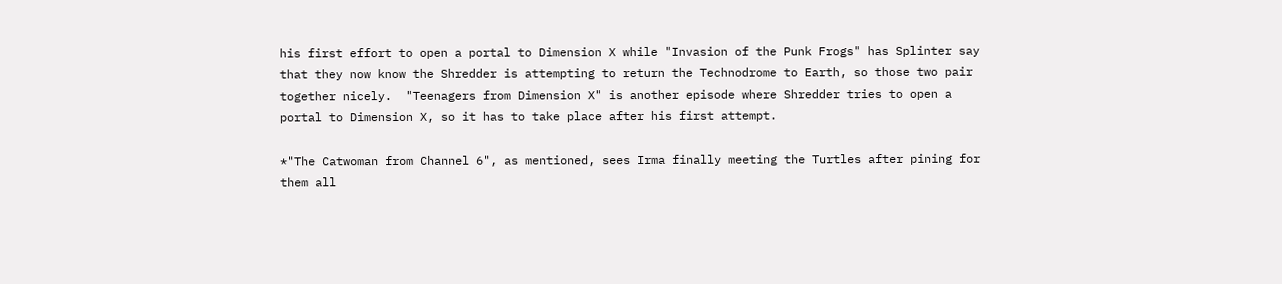his first effort to open a portal to Dimension X while "Invasion of the Punk Frogs" has Splinter say that they now know the Shredder is attempting to return the Technodrome to Earth, so those two pair together nicely.  "Teenagers from Dimension X" is another episode where Shredder tries to open a portal to Dimension X, so it has to take place after his first attempt.

*"The Catwoman from Channel 6", as mentioned, sees Irma finally meeting the Turtles after pining for them all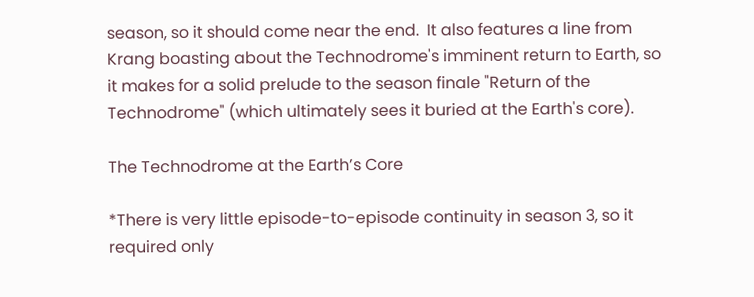season, so it should come near the end.  It also features a line from Krang boasting about the Technodrome's imminent return to Earth, so it makes for a solid prelude to the season finale "Return of the Technodrome" (which ultimately sees it buried at the Earth's core).

The Technodrome at the Earth’s Core

*There is very little episode-to-episode continuity in season 3, so it required only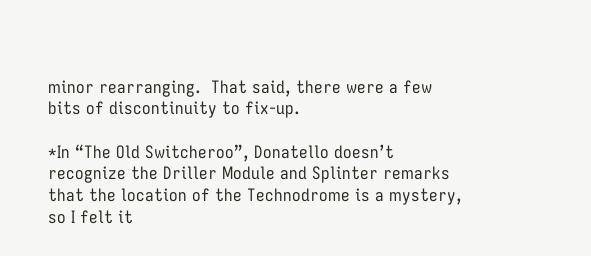minor rearranging.  That said, there were a few bits of discontinuity to fix-up.

*In “The Old Switcheroo”, Donatello doesn’t recognize the Driller Module and Splinter remarks that the location of the Technodrome is a mystery, so I felt it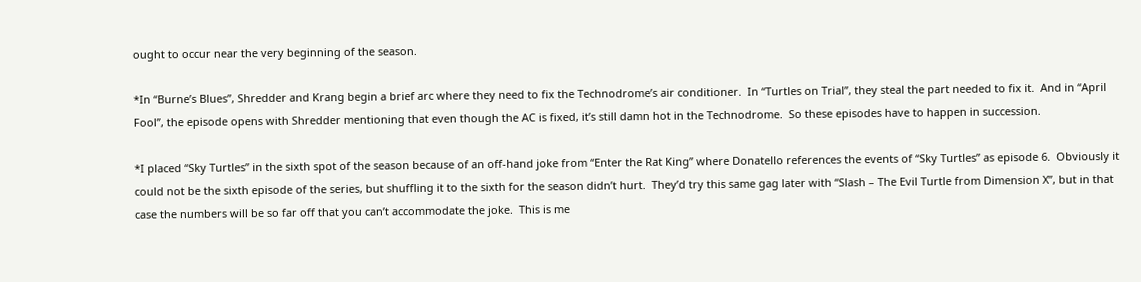ought to occur near the very beginning of the season.

*In “Burne’s Blues”, Shredder and Krang begin a brief arc where they need to fix the Technodrome’s air conditioner.  In “Turtles on Trial”, they steal the part needed to fix it.  And in “April Fool”, the episode opens with Shredder mentioning that even though the AC is fixed, it’s still damn hot in the Technodrome.  So these episodes have to happen in succession.

*I placed “Sky Turtles” in the sixth spot of the season because of an off-hand joke from “Enter the Rat King” where Donatello references the events of “Sky Turtles” as episode 6.  Obviously it could not be the sixth episode of the series, but shuffling it to the sixth for the season didn’t hurt.  They’d try this same gag later with “Slash – The Evil Turtle from Dimension X”, but in that case the numbers will be so far off that you can’t accommodate the joke.  This is me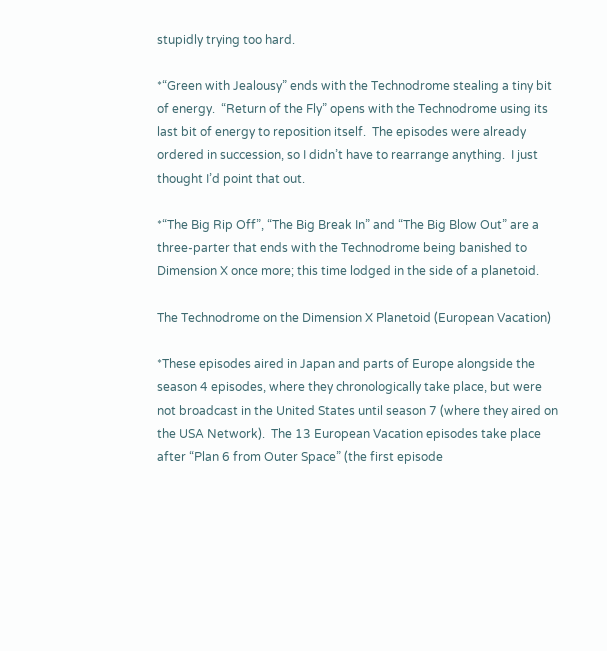stupidly trying too hard.

*“Green with Jealousy” ends with the Technodrome stealing a tiny bit of energy.  “Return of the Fly” opens with the Technodrome using its last bit of energy to reposition itself.  The episodes were already ordered in succession, so I didn’t have to rearrange anything.  I just thought I’d point that out.

*“The Big Rip Off”, “The Big Break In” and “The Big Blow Out” are a three-parter that ends with the Technodrome being banished to Dimension X once more; this time lodged in the side of a planetoid.

The Technodrome on the Dimension X Planetoid (European Vacation)

*These episodes aired in Japan and parts of Europe alongside the season 4 episodes, where they chronologically take place, but were not broadcast in the United States until season 7 (where they aired on the USA Network).  The 13 European Vacation episodes take place after “Plan 6 from Outer Space” (the first episode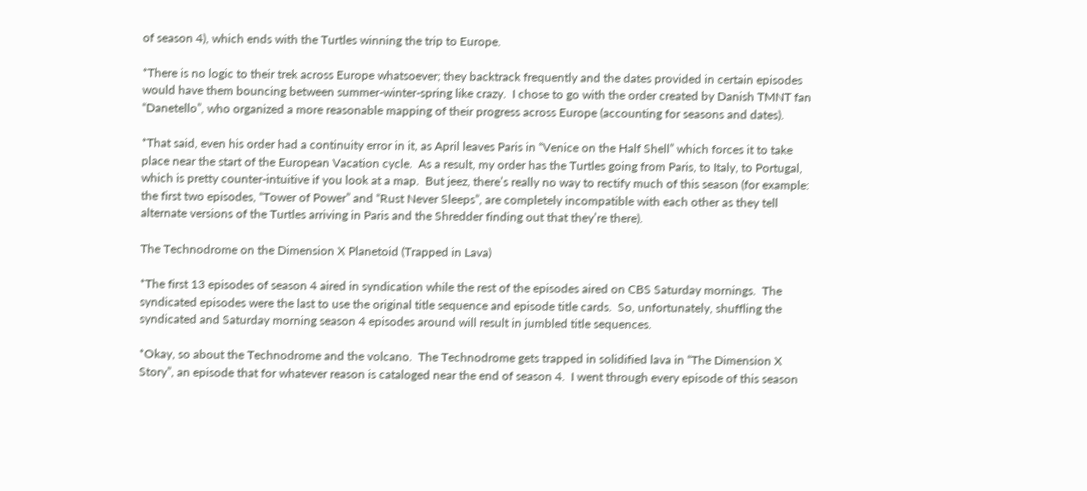of season 4), which ends with the Turtles winning the trip to Europe.

*There is no logic to their trek across Europe whatsoever; they backtrack frequently and the dates provided in certain episodes would have them bouncing between summer-winter-spring like crazy.  I chose to go with the order created by Danish TMNT fan “Danetello”, who organized a more reasonable mapping of their progress across Europe (accounting for seasons and dates).

*That said, even his order had a continuity error in it, as April leaves Paris in “Venice on the Half Shell” which forces it to take place near the start of the European Vacation cycle.  As a result, my order has the Turtles going from Paris, to Italy, to Portugal, which is pretty counter-intuitive if you look at a map.  But jeez, there’s really no way to rectify much of this season (for example: the first two episodes, “Tower of Power” and “Rust Never Sleeps”, are completely incompatible with each other as they tell alternate versions of the Turtles arriving in Paris and the Shredder finding out that they’re there).

The Technodrome on the Dimension X Planetoid (Trapped in Lava)

*The first 13 episodes of season 4 aired in syndication while the rest of the episodes aired on CBS Saturday mornings.  The syndicated episodes were the last to use the original title sequence and episode title cards.  So, unfortunately, shuffling the syndicated and Saturday morning season 4 episodes around will result in jumbled title sequences.

*Okay, so about the Technodrome and the volcano.  The Technodrome gets trapped in solidified lava in “The Dimension X Story”, an episode that for whatever reason is cataloged near the end of season 4.  I went through every episode of this season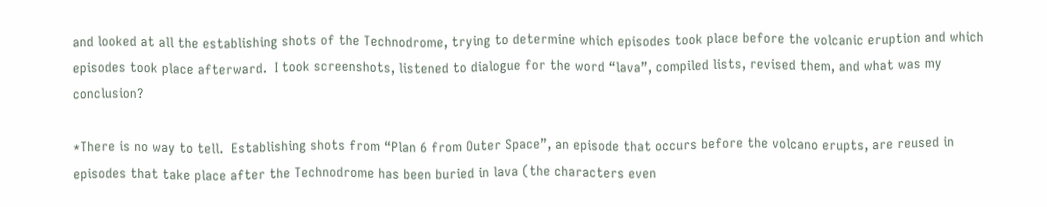and looked at all the establishing shots of the Technodrome, trying to determine which episodes took place before the volcanic eruption and which episodes took place afterward.  I took screenshots, listened to dialogue for the word “lava”, compiled lists, revised them, and what was my conclusion?

*There is no way to tell.  Establishing shots from “Plan 6 from Outer Space”, an episode that occurs before the volcano erupts, are reused in episodes that take place after the Technodrome has been buried in lava (the characters even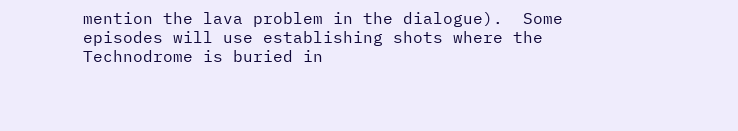mention the lava problem in the dialogue).  Some episodes will use establishing shots where the Technodrome is buried in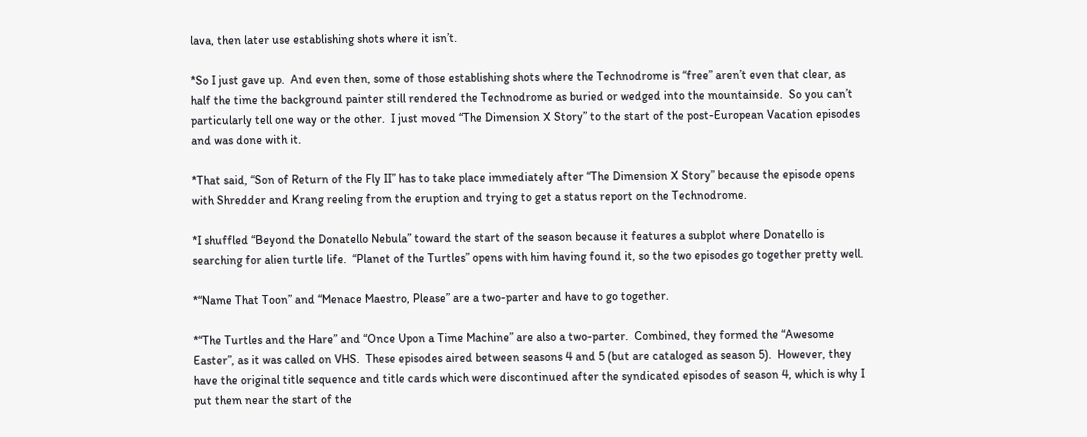lava, then later use establishing shots where it isn’t.

*So I just gave up.  And even then, some of those establishing shots where the Technodrome is “free” aren’t even that clear, as half the time the background painter still rendered the Technodrome as buried or wedged into the mountainside.  So you can’t particularly tell one way or the other.  I just moved “The Dimension X Story” to the start of the post-European Vacation episodes and was done with it.

*That said, “Son of Return of the Fly II” has to take place immediately after “The Dimension X Story” because the episode opens with Shredder and Krang reeling from the eruption and trying to get a status report on the Technodrome.

*I shuffled “Beyond the Donatello Nebula” toward the start of the season because it features a subplot where Donatello is searching for alien turtle life.  “Planet of the Turtles” opens with him having found it, so the two episodes go together pretty well.

*“Name That Toon” and “Menace Maestro, Please” are a two-parter and have to go together.

*“The Turtles and the Hare” and “Once Upon a Time Machine” are also a two-parter.  Combined, they formed the “Awesome Easter”, as it was called on VHS.  These episodes aired between seasons 4 and 5 (but are cataloged as season 5).  However, they have the original title sequence and title cards which were discontinued after the syndicated episodes of season 4, which is why I put them near the start of the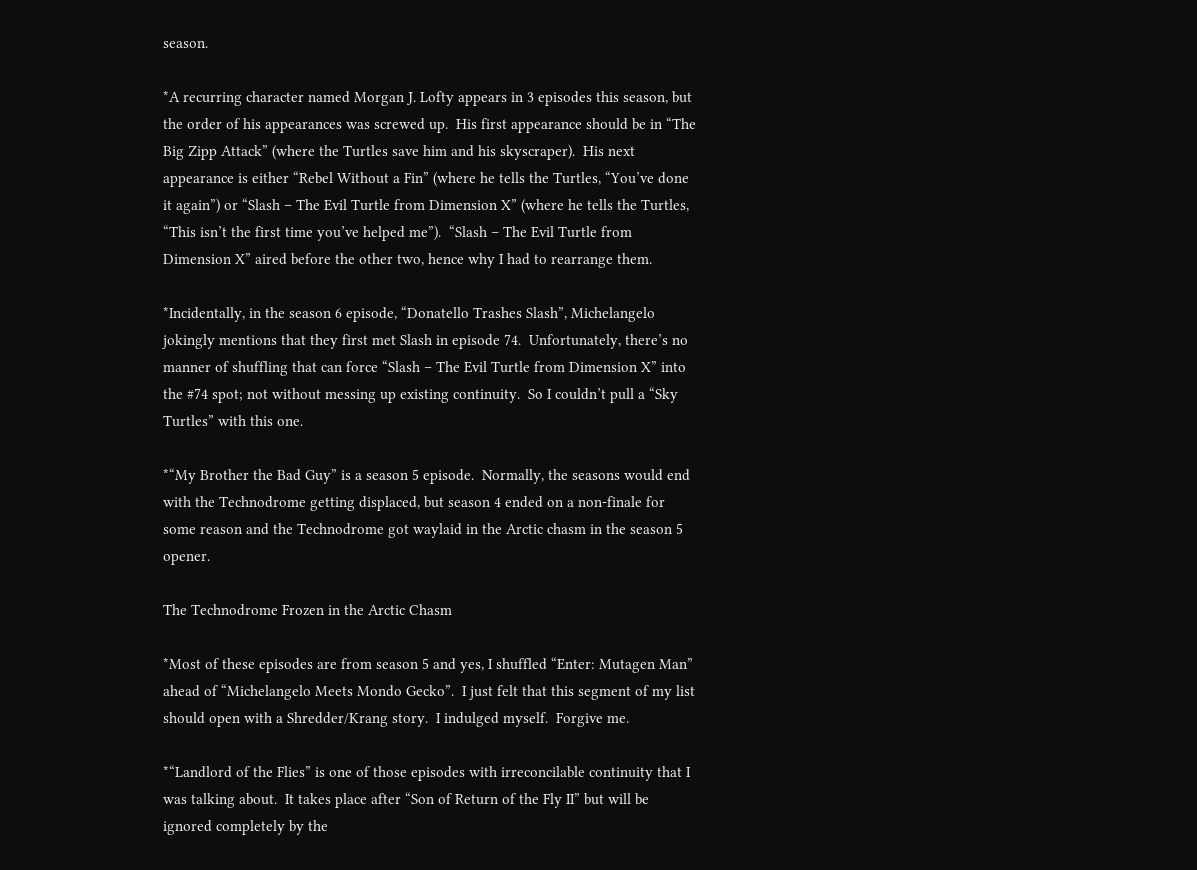season.

*A recurring character named Morgan J. Lofty appears in 3 episodes this season, but the order of his appearances was screwed up.  His first appearance should be in “The Big Zipp Attack” (where the Turtles save him and his skyscraper).  His next appearance is either “Rebel Without a Fin” (where he tells the Turtles, “You’ve done it again”) or “Slash – The Evil Turtle from Dimension X” (where he tells the Turtles, “This isn’t the first time you’ve helped me”).  “Slash – The Evil Turtle from Dimension X” aired before the other two, hence why I had to rearrange them.

*Incidentally, in the season 6 episode, “Donatello Trashes Slash”, Michelangelo jokingly mentions that they first met Slash in episode 74.  Unfortunately, there’s no manner of shuffling that can force “Slash – The Evil Turtle from Dimension X” into the #74 spot; not without messing up existing continuity.  So I couldn’t pull a “Sky Turtles” with this one.

*“My Brother the Bad Guy” is a season 5 episode.  Normally, the seasons would end with the Technodrome getting displaced, but season 4 ended on a non-finale for some reason and the Technodrome got waylaid in the Arctic chasm in the season 5 opener.

The Technodrome Frozen in the Arctic Chasm

*Most of these episodes are from season 5 and yes, I shuffled “Enter: Mutagen Man” ahead of “Michelangelo Meets Mondo Gecko”.  I just felt that this segment of my list should open with a Shredder/Krang story.  I indulged myself.  Forgive me.

*“Landlord of the Flies” is one of those episodes with irreconcilable continuity that I was talking about.  It takes place after “Son of Return of the Fly II” but will be ignored completely by the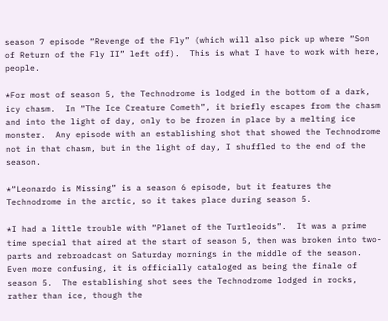season 7 episode “Revenge of the Fly” (which will also pick up where “Son of Return of the Fly II” left off).  This is what I have to work with here, people.

*For most of season 5, the Technodrome is lodged in the bottom of a dark, icy chasm.  In “The Ice Creature Cometh”, it briefly escapes from the chasm and into the light of day, only to be frozen in place by a melting ice monster.  Any episode with an establishing shot that showed the Technodrome not in that chasm, but in the light of day, I shuffled to the end of the season.

*“Leonardo is Missing” is a season 6 episode, but it features the Technodrome in the arctic, so it takes place during season 5.

*I had a little trouble with “Planet of the Turtleoids”.  It was a prime time special that aired at the start of season 5, then was broken into two-parts and rebroadcast on Saturday mornings in the middle of the season.  Even more confusing, it is officially cataloged as being the finale of season 5.  The establishing shot sees the Technodrome lodged in rocks, rather than ice, though the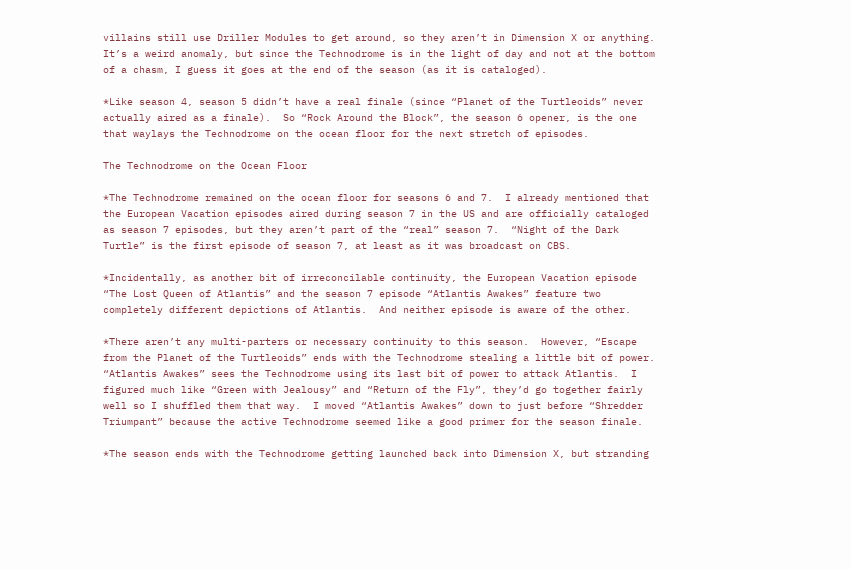villains still use Driller Modules to get around, so they aren’t in Dimension X or anything.  It’s a weird anomaly, but since the Technodrome is in the light of day and not at the bottom of a chasm, I guess it goes at the end of the season (as it is cataloged).

*Like season 4, season 5 didn’t have a real finale (since “Planet of the Turtleoids” never actually aired as a finale).  So “Rock Around the Block”, the season 6 opener, is the one that waylays the Technodrome on the ocean floor for the next stretch of episodes.

The Technodrome on the Ocean Floor

*The Technodrome remained on the ocean floor for seasons 6 and 7.  I already mentioned that the European Vacation episodes aired during season 7 in the US and are officially cataloged as season 7 episodes, but they aren’t part of the “real” season 7.  “Night of the Dark Turtle” is the first episode of season 7, at least as it was broadcast on CBS.

*Incidentally, as another bit of irreconcilable continuity, the European Vacation episode “The Lost Queen of Atlantis” and the season 7 episode “Atlantis Awakes” feature two completely different depictions of Atlantis.  And neither episode is aware of the other.

*There aren’t any multi-parters or necessary continuity to this season.  However, “Escape from the Planet of the Turtleoids” ends with the Technodrome stealing a little bit of power.  “Atlantis Awakes” sees the Technodrome using its last bit of power to attack Atlantis.  I figured much like “Green with Jealousy” and “Return of the Fly”, they’d go together fairly well so I shuffled them that way.  I moved “Atlantis Awakes” down to just before “Shredder Triumpant” because the active Technodrome seemed like a good primer for the season finale.

*The season ends with the Technodrome getting launched back into Dimension X, but stranding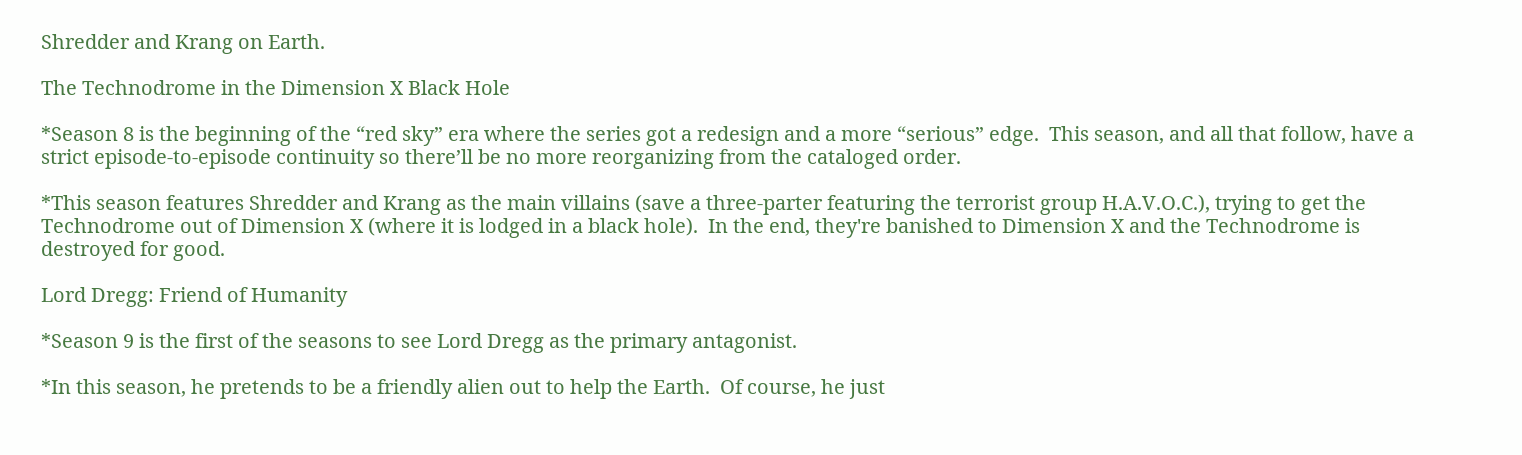Shredder and Krang on Earth.

The Technodrome in the Dimension X Black Hole

*Season 8 is the beginning of the “red sky” era where the series got a redesign and a more “serious” edge.  This season, and all that follow, have a strict episode-to-episode continuity so there’ll be no more reorganizing from the cataloged order.

*This season features Shredder and Krang as the main villains (save a three-parter featuring the terrorist group H.A.V.O.C.), trying to get the Technodrome out of Dimension X (where it is lodged in a black hole).  In the end, they're banished to Dimension X and the Technodrome is destroyed for good.

Lord Dregg: Friend of Humanity

*Season 9 is the first of the seasons to see Lord Dregg as the primary antagonist.

*In this season, he pretends to be a friendly alien out to help the Earth.  Of course, he just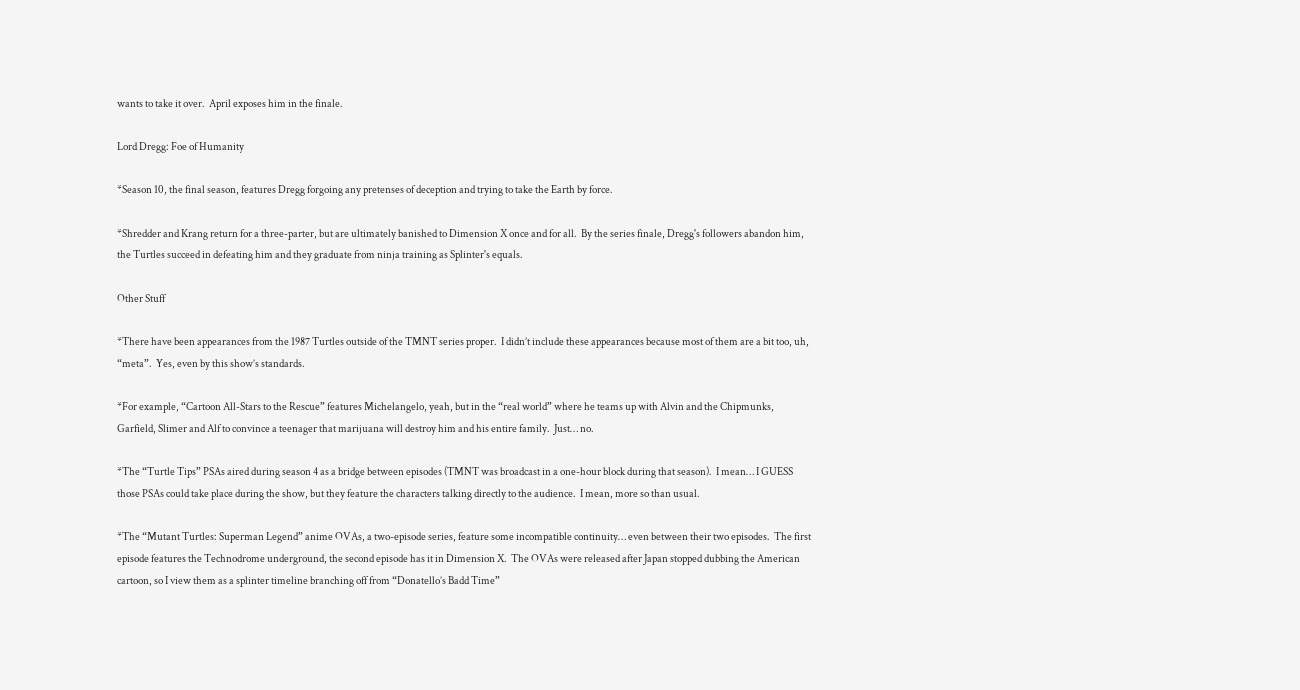wants to take it over.  April exposes him in the finale.

Lord Dregg: Foe of Humanity

*Season 10, the final season, features Dregg forgoing any pretenses of deception and trying to take the Earth by force.

*Shredder and Krang return for a three-parter, but are ultimately banished to Dimension X once and for all.  By the series finale, Dregg's followers abandon him, the Turtles succeed in defeating him and they graduate from ninja training as Splinter's equals.

Other Stuff

*There have been appearances from the 1987 Turtles outside of the TMNT series proper.  I didn’t include these appearances because most of them are a bit too, uh, “meta”.  Yes, even by this show’s standards.

*For example, “Cartoon All-Stars to the Rescue” features Michelangelo, yeah, but in the “real world” where he teams up with Alvin and the Chipmunks, Garfield, Slimer and Alf to convince a teenager that marijuana will destroy him and his entire family.  Just… no.

*The “Turtle Tips” PSAs aired during season 4 as a bridge between episodes (TMNT was broadcast in a one-hour block during that season).  I mean… I GUESS those PSAs could take place during the show, but they feature the characters talking directly to the audience.  I mean, more so than usual.

*The “Mutant Turtles: Superman Legend” anime OVAs, a two-episode series, feature some incompatible continuity… even between their two episodes.  The first episode features the Technodrome underground, the second episode has it in Dimension X.  The OVAs were released after Japan stopped dubbing the American cartoon, so I view them as a splinter timeline branching off from “Donatello’s Badd Time”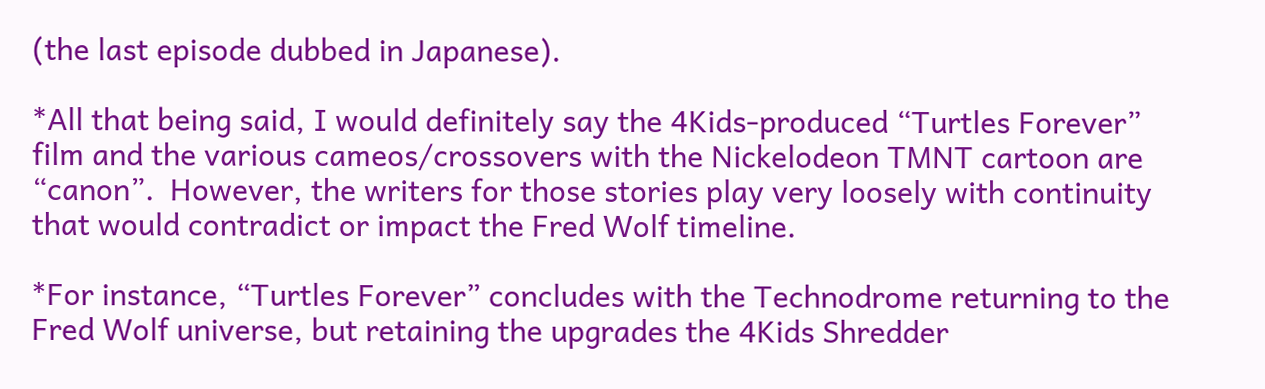(the last episode dubbed in Japanese).

*All that being said, I would definitely say the 4Kids-produced “Turtles Forever” film and the various cameos/crossovers with the Nickelodeon TMNT cartoon are “canon”.  However, the writers for those stories play very loosely with continuity that would contradict or impact the Fred Wolf timeline.

*For instance, “Turtles Forever” concludes with the Technodrome returning to the Fred Wolf universe, but retaining the upgrades the 4Kids Shredder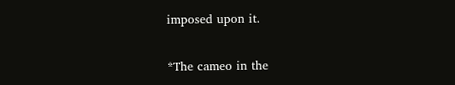imposed upon it.

*The cameo in the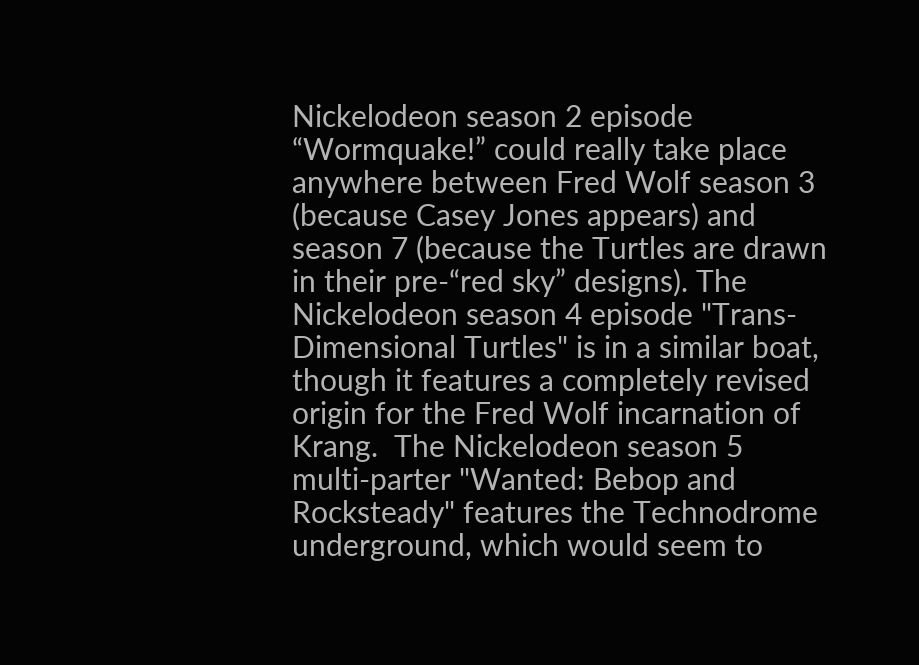Nickelodeon season 2 episode “Wormquake!” could really take place anywhere between Fred Wolf season 3 (because Casey Jones appears) and season 7 (because the Turtles are drawn in their pre-“red sky” designs). The Nickelodeon season 4 episode "Trans-Dimensional Turtles" is in a similar boat, though it features a completely revised origin for the Fred Wolf incarnation of Krang.  The Nickelodeon season 5 multi-parter "Wanted: Bebop and Rocksteady" features the Technodrome underground, which would seem to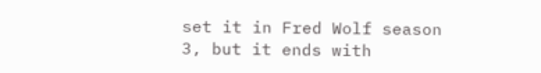set it in Fred Wolf season 3, but it ends with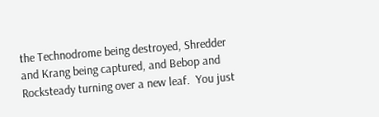the Technodrome being destroyed, Shredder and Krang being captured, and Bebop and Rocksteady turning over a new leaf.  You just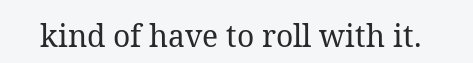kind of have to roll with it.